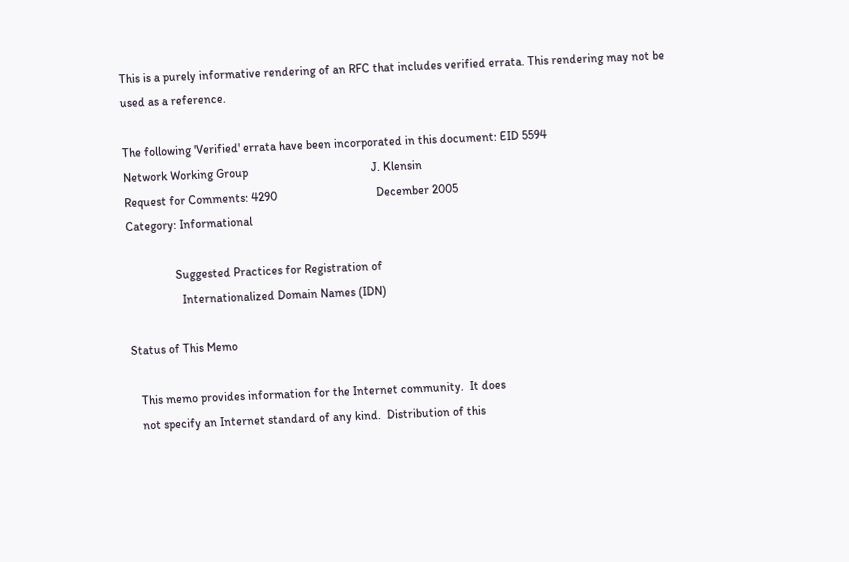This is a purely informative rendering of an RFC that includes verified errata. This rendering may not be used as a reference.

The following 'Verified' errata have been incorporated in this document: EID 5594
Network Working Group                                         J. Klensin
Request for Comments: 4290                                 December 2005
Category: Informational

                Suggested Practices for Registration of
                  Internationalized Domain Names (IDN)

Status of This Memo

   This memo provides information for the Internet community.  It does
   not specify an Internet standard of any kind.  Distribution of this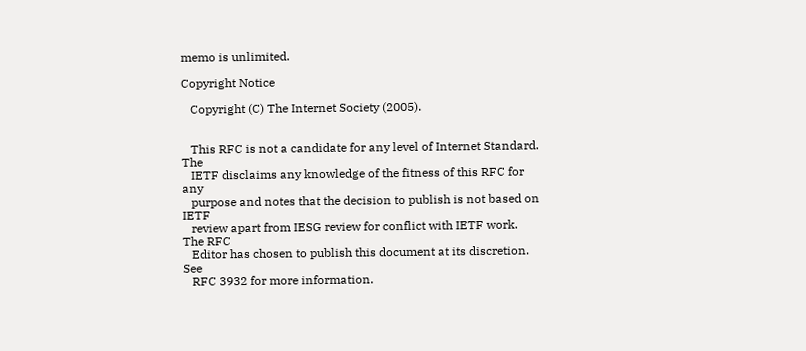memo is unlimited.

Copyright Notice

   Copyright (C) The Internet Society (2005).


   This RFC is not a candidate for any level of Internet Standard.  The
   IETF disclaims any knowledge of the fitness of this RFC for any
   purpose and notes that the decision to publish is not based on IETF
   review apart from IESG review for conflict with IETF work.  The RFC
   Editor has chosen to publish this document at its discretion.  See
   RFC 3932 for more information.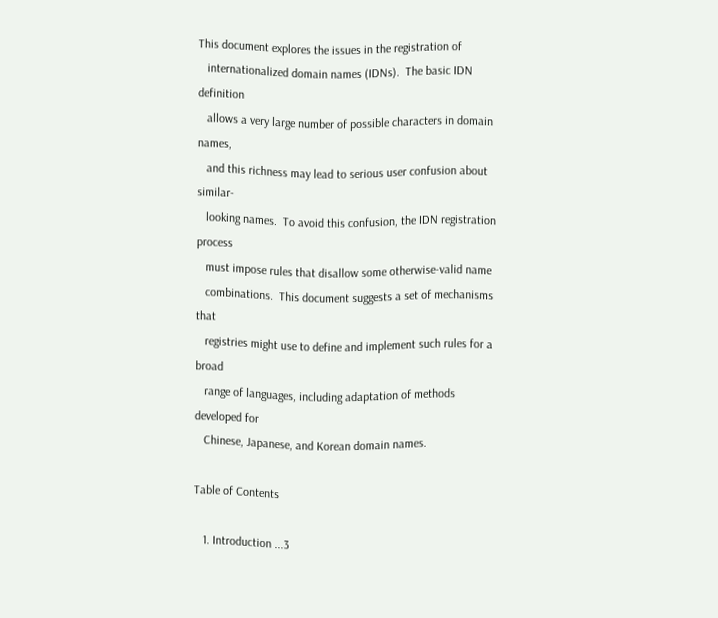This document explores the issues in the registration of
   internationalized domain names (IDNs).  The basic IDN definition
   allows a very large number of possible characters in domain names,
   and this richness may lead to serious user confusion about similar-
   looking names.  To avoid this confusion, the IDN registration process
   must impose rules that disallow some otherwise-valid name
   combinations.  This document suggests a set of mechanisms that
   registries might use to define and implement such rules for a broad
   range of languages, including adaptation of methods developed for
   Chinese, Japanese, and Korean domain names.

Table of Contents

   1. Introduction ...3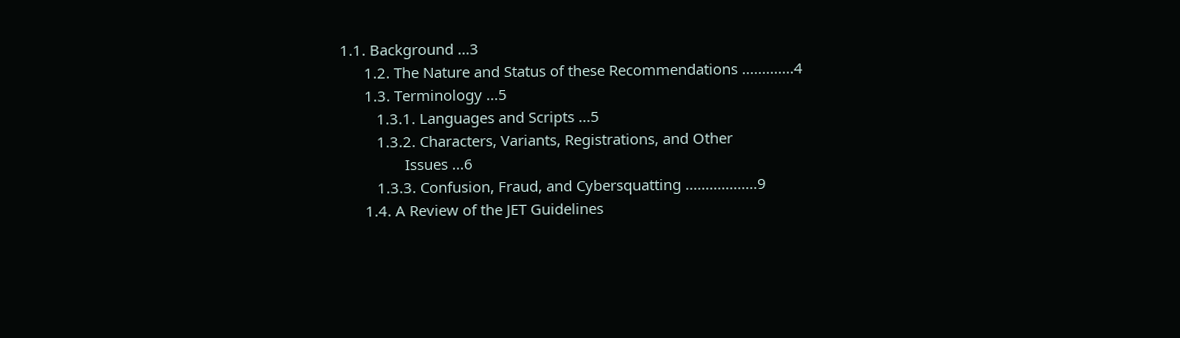1.1. Background ...3
      1.2. The Nature and Status of these Recommendations .............4
      1.3. Terminology ...5
         1.3.1. Languages and Scripts ...5
         1.3.2. Characters, Variants, Registrations, and Other
                Issues ...6
         1.3.3. Confusion, Fraud, and Cybersquatting ..................9
      1.4. A Review of the JET Guidelines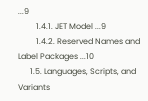...9
         1.4.1. JET Model ...9
         1.4.2. Reserved Names and Label Packages ...10
      1.5. Languages, Scripts, and Variants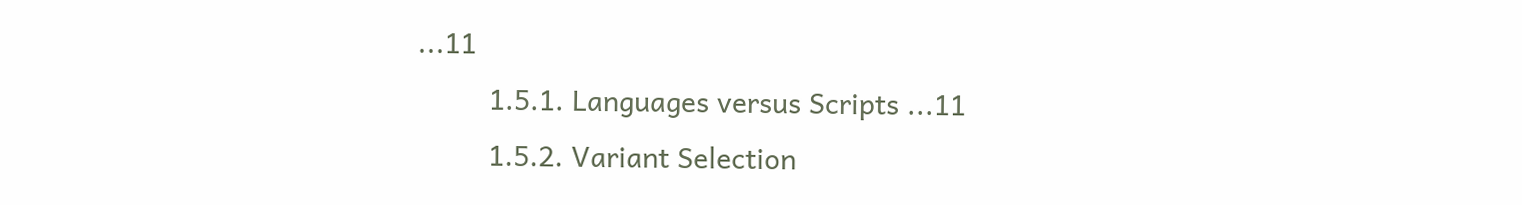...11
         1.5.1. Languages versus Scripts ...11
         1.5.2. Variant Selection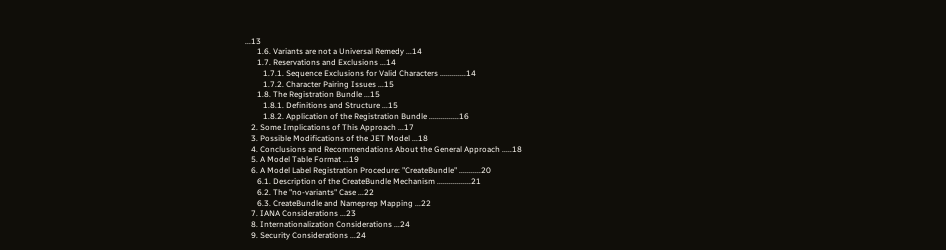...13
      1.6. Variants are not a Universal Remedy ...14
      1.7. Reservations and Exclusions ...14
         1.7.1. Sequence Exclusions for Valid Characters .............14
         1.7.2. Character Pairing Issues ...15
      1.8. The Registration Bundle ...15
         1.8.1. Definitions and Structure ...15
         1.8.2. Application of the Registration Bundle ...............16
   2. Some Implications of This Approach ...17
   3. Possible Modifications of the JET Model ...18
   4. Conclusions and Recommendations About the General Approach .....18
   5. A Model Table Format ...19
   6. A Model Label Registration Procedure: "CreateBundle" ...........20
      6.1. Description of the CreateBundle Mechanism .................21
      6.2. The "no-variants" Case ...22
      6.3. CreateBundle and Nameprep Mapping ...22
   7. IANA Considerations ...23
   8. Internationalization Considerations ...24
   9. Security Considerations ...24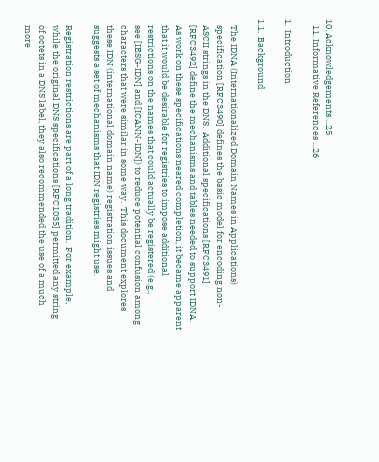10. Acknowledgements ...25
   11. Informative References ...26

1.  Introduction

1.1.  Background

   The IDNA (Internationalized Domain Names in Applications)
   specification [RFC3490] defines the basic model for encoding non-
   ASCII strings in the DNS.  Additional specifications [RFC3491]
   [RFC3492] define the mechanisms and tables needed to support IDNA.
   As work on these specifications neared completion, it became apparent
   that it would be desirable for registries to impose additional
   restrictions on the names that could actually be registered (e.g.,
   see [IESG-IDN] and [ICANN-IDN]) to reduce potential confusion among
   characters that were similar in some way.  This document explores
   these IDN (international domain name) registration issues and
   suggests a set of mechanisms that IDN registries might use.

   Registration restrictions are part of a long tradition.  For example,
   while the original DNS specifications [RFC1035] permitted any string
   of octets in a DNS label, they also recommended the use of a much
   more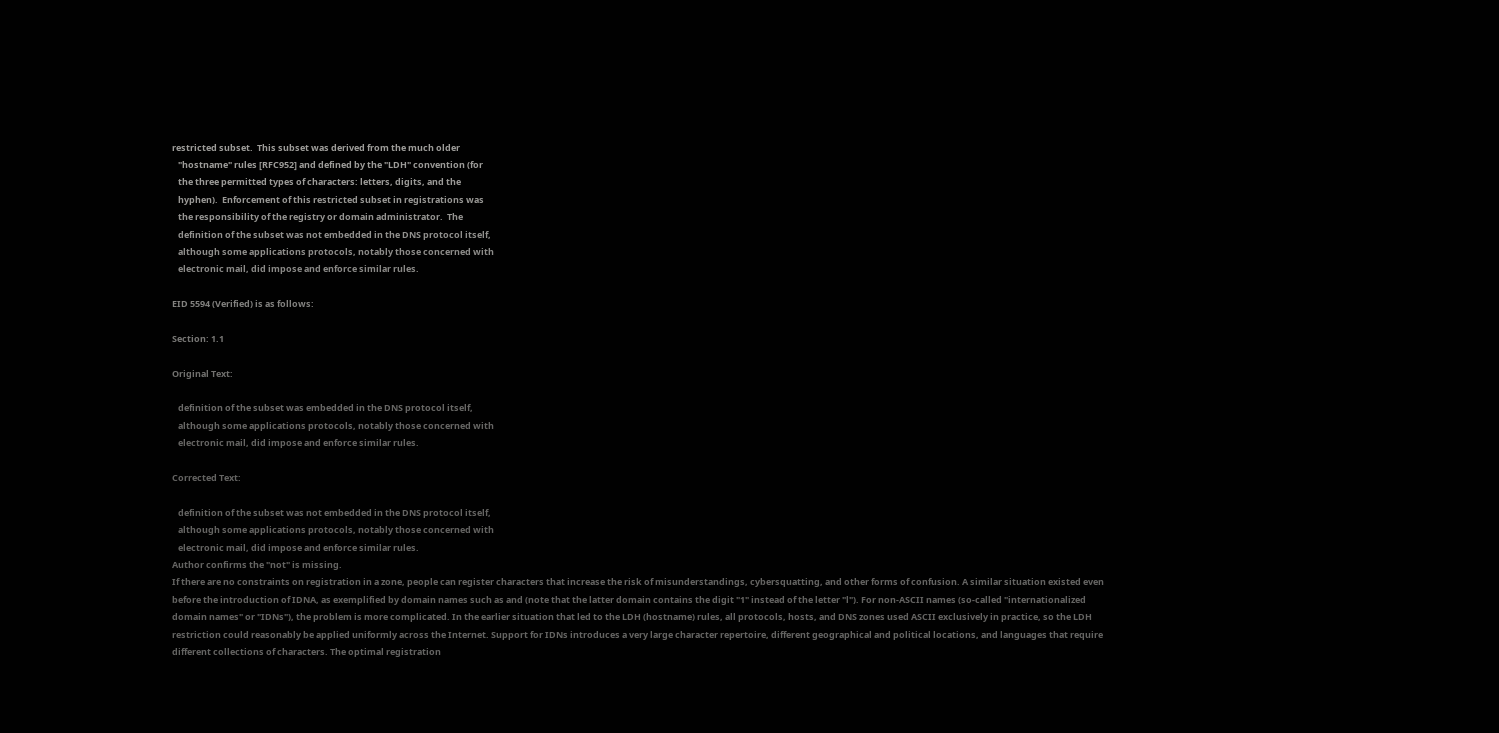restricted subset.  This subset was derived from the much older
   "hostname" rules [RFC952] and defined by the "LDH" convention (for
   the three permitted types of characters: letters, digits, and the
   hyphen).  Enforcement of this restricted subset in registrations was
   the responsibility of the registry or domain administrator.  The
   definition of the subset was not embedded in the DNS protocol itself,
   although some applications protocols, notably those concerned with
   electronic mail, did impose and enforce similar rules.

EID 5594 (Verified) is as follows:

Section: 1.1

Original Text:

   definition of the subset was embedded in the DNS protocol itself,
   although some applications protocols, notably those concerned with
   electronic mail, did impose and enforce similar rules.

Corrected Text:

   definition of the subset was not embedded in the DNS protocol itself,
   although some applications protocols, notably those concerned with
   electronic mail, did impose and enforce similar rules.
Author confirms the "not" is missing.
If there are no constraints on registration in a zone, people can register characters that increase the risk of misunderstandings, cybersquatting, and other forms of confusion. A similar situation existed even before the introduction of IDNA, as exemplified by domain names such as and (note that the latter domain contains the digit "1" instead of the letter "l"). For non-ASCII names (so-called "internationalized domain names" or "IDNs"), the problem is more complicated. In the earlier situation that led to the LDH (hostname) rules, all protocols, hosts, and DNS zones used ASCII exclusively in practice, so the LDH restriction could reasonably be applied uniformly across the Internet. Support for IDNs introduces a very large character repertoire, different geographical and political locations, and languages that require different collections of characters. The optimal registration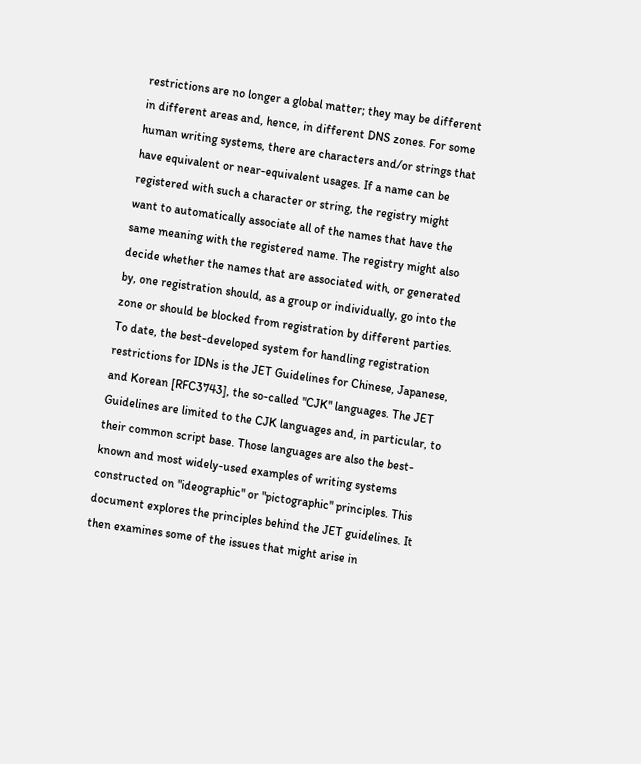restrictions are no longer a global matter; they may be different in different areas and, hence, in different DNS zones. For some human writing systems, there are characters and/or strings that have equivalent or near-equivalent usages. If a name can be registered with such a character or string, the registry might want to automatically associate all of the names that have the same meaning with the registered name. The registry might also decide whether the names that are associated with, or generated by, one registration should, as a group or individually, go into the zone or should be blocked from registration by different parties. To date, the best-developed system for handling registration restrictions for IDNs is the JET Guidelines for Chinese, Japanese, and Korean [RFC3743], the so-called "CJK" languages. The JET Guidelines are limited to the CJK languages and, in particular, to their common script base. Those languages are also the best-known and most widely-used examples of writing systems constructed on "ideographic" or "pictographic" principles. This document explores the principles behind the JET guidelines. It then examines some of the issues that might arise in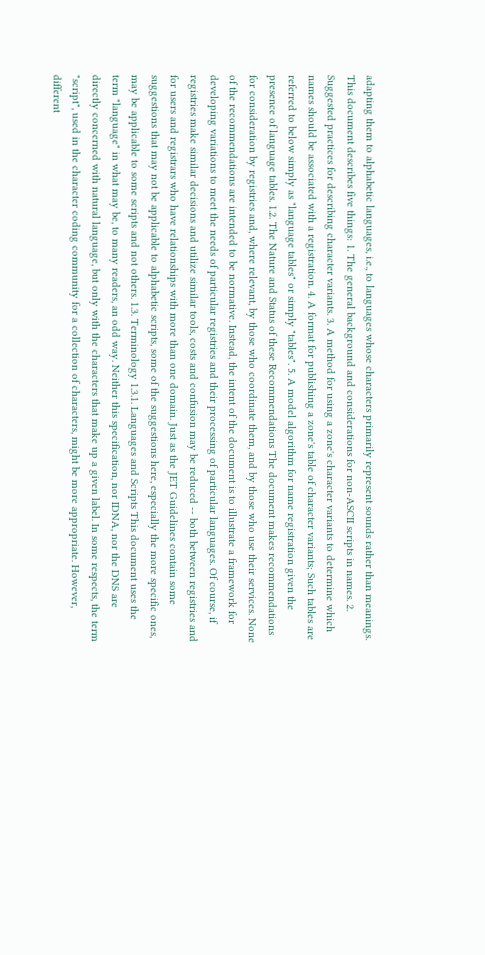adapting them to alphabetic languages, i.e., to languages whose characters primarily represent sounds rather than meanings. This document describes five things: 1. The general background and considerations for non-ASCII scripts in names. 2. Suggested practices for describing character variants. 3. A method for using a zone's character variants to determine which names should be associated with a registration. 4. A format for publishing a zone's table of character variants; Such tables are referred to below simply as "language tables" or simply "tables". 5. A model algorithm for name registration given the presence of language tables. 1.2. The Nature and Status of these Recommendations The document makes recommendations for consideration by registries and, where relevant, by those who coordinate them, and by those who use their services. None of the recommendations are intended to be normative. Instead, the intent of the document is to illustrate a framework for developing variations to meet the needs of particular registries and their processing of particular languages. Of course, if registries make similar decisions and utilize similar tools, costs and confusion may be reduced -- both between registries and for users and registrars who have relationships with more than one domain. Just as the JET Guidelines contain some suggestions that may not be applicable to alphabetic scripts, some of the suggestions here, especially the more specific ones, may be applicable to some scripts and not others. 1.3. Terminology 1.3.1. Languages and Scripts This document uses the term "language" in what may be, to many readers, an odd way. Neither this specification, nor IDNA, nor the DNS are directly concerned with natural language, but only with the characters that make up a given label. In some respects, the term "script", used in the character coding community for a collection of characters, might be more appropriate. However, different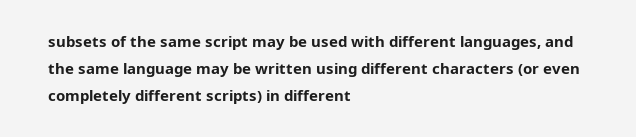subsets of the same script may be used with different languages, and the same language may be written using different characters (or even completely different scripts) in different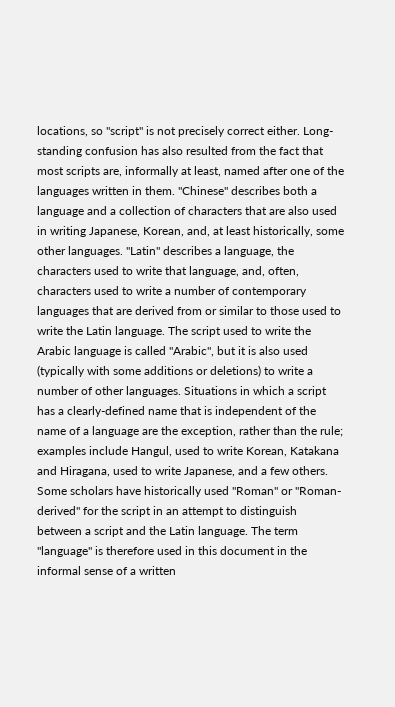locations, so "script" is not precisely correct either. Long-standing confusion has also resulted from the fact that most scripts are, informally at least, named after one of the languages written in them. "Chinese" describes both a language and a collection of characters that are also used in writing Japanese, Korean, and, at least historically, some other languages. "Latin" describes a language, the characters used to write that language, and, often, characters used to write a number of contemporary languages that are derived from or similar to those used to write the Latin language. The script used to write the Arabic language is called "Arabic", but it is also used (typically with some additions or deletions) to write a number of other languages. Situations in which a script has a clearly-defined name that is independent of the name of a language are the exception, rather than the rule; examples include Hangul, used to write Korean, Katakana and Hiragana, used to write Japanese, and a few others. Some scholars have historically used "Roman" or "Roman-derived" for the script in an attempt to distinguish between a script and the Latin language. The term "language" is therefore used in this document in the informal sense of a written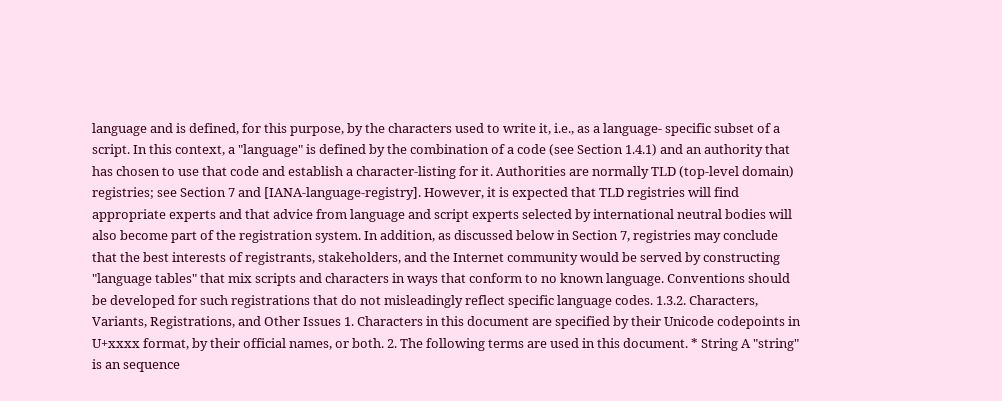language and is defined, for this purpose, by the characters used to write it, i.e., as a language- specific subset of a script. In this context, a "language" is defined by the combination of a code (see Section 1.4.1) and an authority that has chosen to use that code and establish a character-listing for it. Authorities are normally TLD (top-level domain) registries; see Section 7 and [IANA-language-registry]. However, it is expected that TLD registries will find appropriate experts and that advice from language and script experts selected by international neutral bodies will also become part of the registration system. In addition, as discussed below in Section 7, registries may conclude that the best interests of registrants, stakeholders, and the Internet community would be served by constructing "language tables" that mix scripts and characters in ways that conform to no known language. Conventions should be developed for such registrations that do not misleadingly reflect specific language codes. 1.3.2. Characters, Variants, Registrations, and Other Issues 1. Characters in this document are specified by their Unicode codepoints in U+xxxx format, by their official names, or both. 2. The following terms are used in this document. * String A "string" is an sequence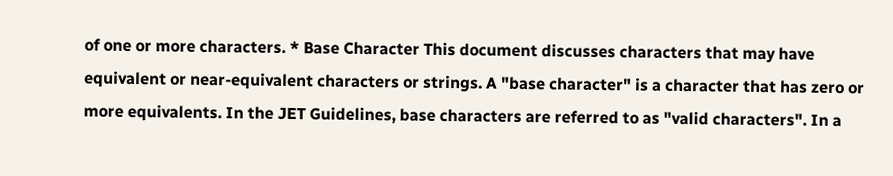of one or more characters. * Base Character This document discusses characters that may have equivalent or near-equivalent characters or strings. A "base character" is a character that has zero or more equivalents. In the JET Guidelines, base characters are referred to as "valid characters". In a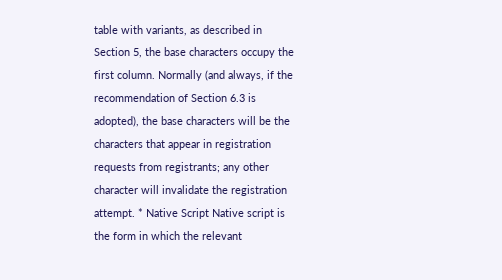table with variants, as described in Section 5, the base characters occupy the first column. Normally (and always, if the recommendation of Section 6.3 is adopted), the base characters will be the characters that appear in registration requests from registrants; any other character will invalidate the registration attempt. * Native Script Native script is the form in which the relevant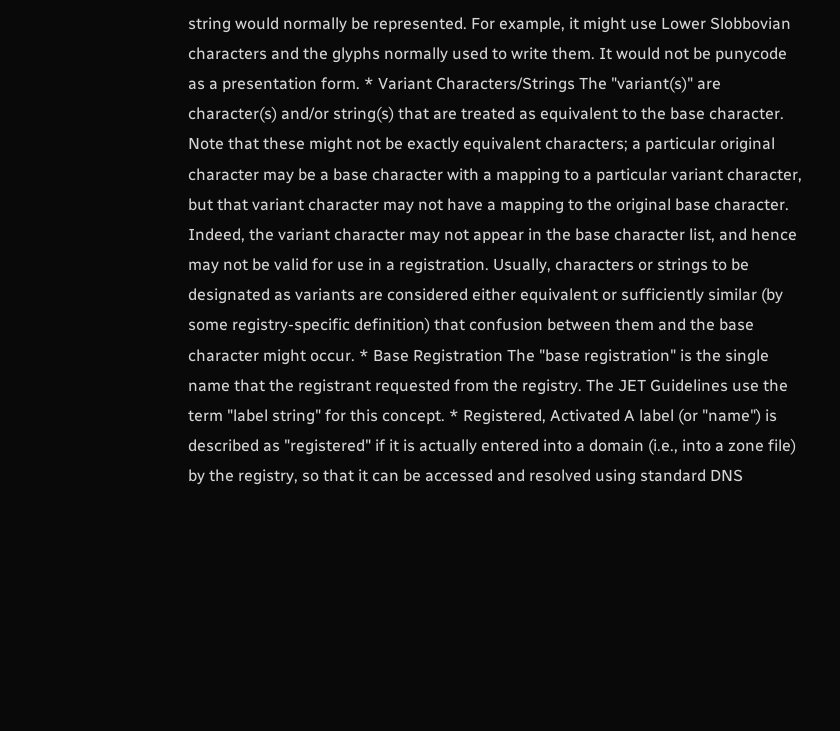string would normally be represented. For example, it might use Lower Slobbovian characters and the glyphs normally used to write them. It would not be punycode as a presentation form. * Variant Characters/Strings The "variant(s)" are character(s) and/or string(s) that are treated as equivalent to the base character. Note that these might not be exactly equivalent characters; a particular original character may be a base character with a mapping to a particular variant character, but that variant character may not have a mapping to the original base character. Indeed, the variant character may not appear in the base character list, and hence may not be valid for use in a registration. Usually, characters or strings to be designated as variants are considered either equivalent or sufficiently similar (by some registry-specific definition) that confusion between them and the base character might occur. * Base Registration The "base registration" is the single name that the registrant requested from the registry. The JET Guidelines use the term "label string" for this concept. * Registered, Activated A label (or "name") is described as "registered" if it is actually entered into a domain (i.e., into a zone file) by the registry, so that it can be accessed and resolved using standard DNS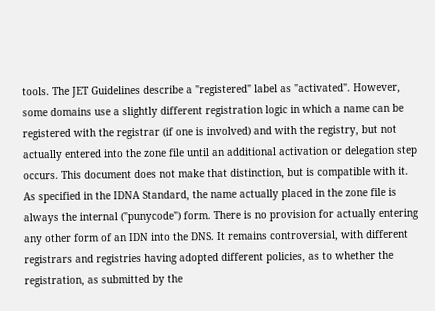tools. The JET Guidelines describe a "registered" label as "activated". However, some domains use a slightly different registration logic in which a name can be registered with the registrar (if one is involved) and with the registry, but not actually entered into the zone file until an additional activation or delegation step occurs. This document does not make that distinction, but is compatible with it. As specified in the IDNA Standard, the name actually placed in the zone file is always the internal ("punycode") form. There is no provision for actually entering any other form of an IDN into the DNS. It remains controversial, with different registrars and registries having adopted different policies, as to whether the registration, as submitted by the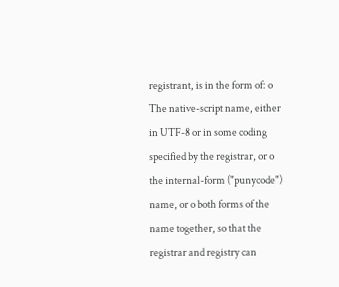registrant, is in the form of: o The native-script name, either in UTF-8 or in some coding specified by the registrar, or o the internal-form ("punycode") name, or o both forms of the name together, so that the registrar and registry can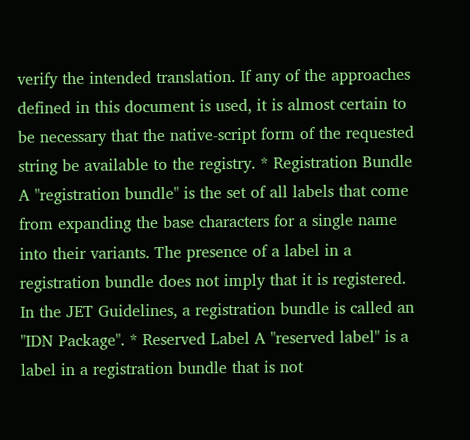verify the intended translation. If any of the approaches defined in this document is used, it is almost certain to be necessary that the native-script form of the requested string be available to the registry. * Registration Bundle A "registration bundle" is the set of all labels that come from expanding the base characters for a single name into their variants. The presence of a label in a registration bundle does not imply that it is registered. In the JET Guidelines, a registration bundle is called an "IDN Package". * Reserved Label A "reserved label" is a label in a registration bundle that is not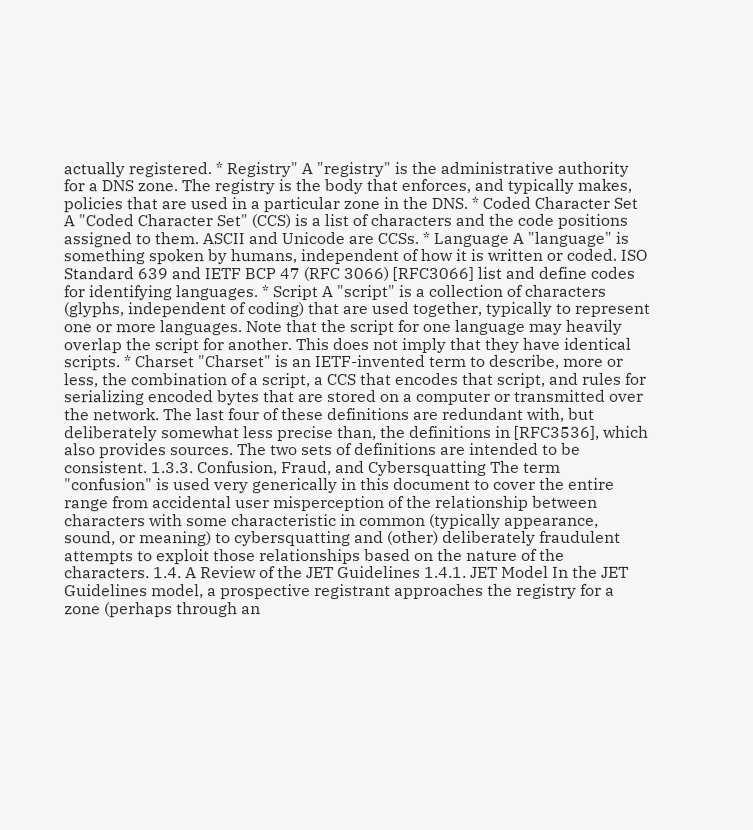actually registered. * Registry" A "registry" is the administrative authority for a DNS zone. The registry is the body that enforces, and typically makes, policies that are used in a particular zone in the DNS. * Coded Character Set A "Coded Character Set" (CCS) is a list of characters and the code positions assigned to them. ASCII and Unicode are CCSs. * Language A "language" is something spoken by humans, independent of how it is written or coded. ISO Standard 639 and IETF BCP 47 (RFC 3066) [RFC3066] list and define codes for identifying languages. * Script A "script" is a collection of characters (glyphs, independent of coding) that are used together, typically to represent one or more languages. Note that the script for one language may heavily overlap the script for another. This does not imply that they have identical scripts. * Charset "Charset" is an IETF-invented term to describe, more or less, the combination of a script, a CCS that encodes that script, and rules for serializing encoded bytes that are stored on a computer or transmitted over the network. The last four of these definitions are redundant with, but deliberately somewhat less precise than, the definitions in [RFC3536], which also provides sources. The two sets of definitions are intended to be consistent. 1.3.3. Confusion, Fraud, and Cybersquatting The term "confusion" is used very generically in this document to cover the entire range from accidental user misperception of the relationship between characters with some characteristic in common (typically appearance, sound, or meaning) to cybersquatting and (other) deliberately fraudulent attempts to exploit those relationships based on the nature of the characters. 1.4. A Review of the JET Guidelines 1.4.1. JET Model In the JET Guidelines model, a prospective registrant approaches the registry for a zone (perhaps through an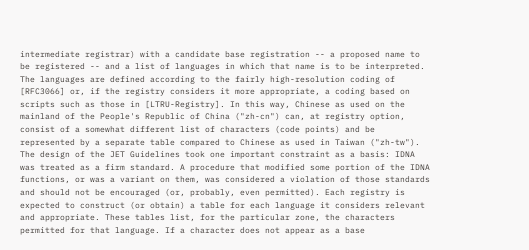intermediate registrar) with a candidate base registration -- a proposed name to be registered -- and a list of languages in which that name is to be interpreted. The languages are defined according to the fairly high-resolution coding of [RFC3066] or, if the registry considers it more appropriate, a coding based on scripts such as those in [LTRU-Registry]. In this way, Chinese as used on the mainland of the People's Republic of China ("zh-cn") can, at registry option, consist of a somewhat different list of characters (code points) and be represented by a separate table compared to Chinese as used in Taiwan ("zh-tw"). The design of the JET Guidelines took one important constraint as a basis: IDNA was treated as a firm standard. A procedure that modified some portion of the IDNA functions, or was a variant on them, was considered a violation of those standards and should not be encouraged (or, probably, even permitted). Each registry is expected to construct (or obtain) a table for each language it considers relevant and appropriate. These tables list, for the particular zone, the characters permitted for that language. If a character does not appear as a base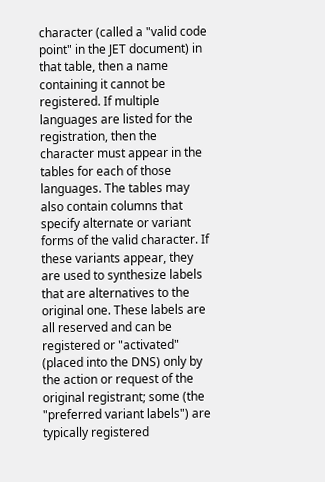character (called a "valid code point" in the JET document) in that table, then a name containing it cannot be registered. If multiple languages are listed for the registration, then the character must appear in the tables for each of those languages. The tables may also contain columns that specify alternate or variant forms of the valid character. If these variants appear, they are used to synthesize labels that are alternatives to the original one. These labels are all reserved and can be registered or "activated" (placed into the DNS) only by the action or request of the original registrant; some (the "preferred variant labels") are typically registered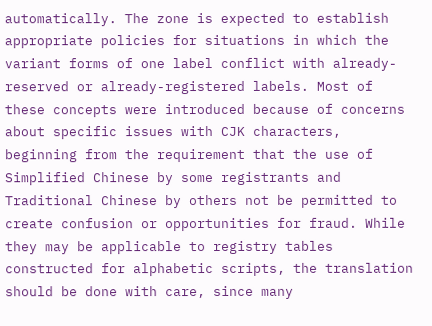automatically. The zone is expected to establish appropriate policies for situations in which the variant forms of one label conflict with already-reserved or already-registered labels. Most of these concepts were introduced because of concerns about specific issues with CJK characters, beginning from the requirement that the use of Simplified Chinese by some registrants and Traditional Chinese by others not be permitted to create confusion or opportunities for fraud. While they may be applicable to registry tables constructed for alphabetic scripts, the translation should be done with care, since many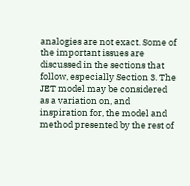analogies are not exact. Some of the important issues are discussed in the sections that follow, especially Section 3. The JET model may be considered as a variation on, and inspiration for, the model and method presented by the rest of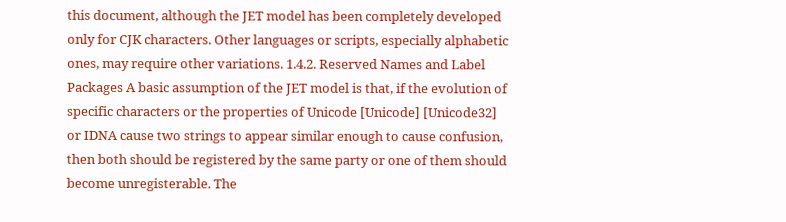this document, although the JET model has been completely developed only for CJK characters. Other languages or scripts, especially alphabetic ones, may require other variations. 1.4.2. Reserved Names and Label Packages A basic assumption of the JET model is that, if the evolution of specific characters or the properties of Unicode [Unicode] [Unicode32] or IDNA cause two strings to appear similar enough to cause confusion, then both should be registered by the same party or one of them should become unregisterable. The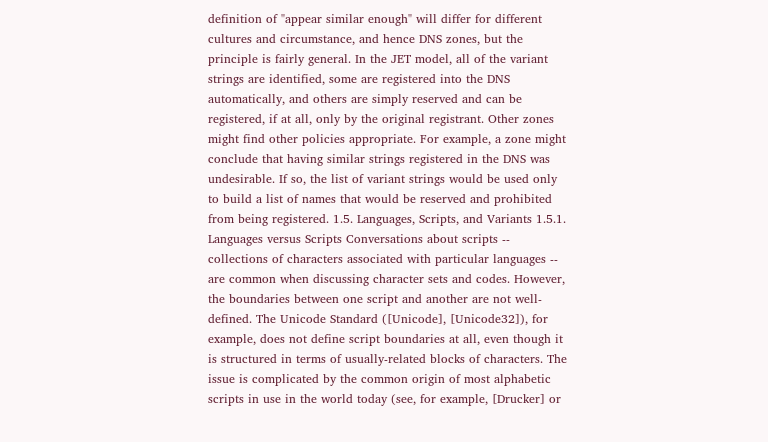definition of "appear similar enough" will differ for different cultures and circumstance, and hence DNS zones, but the principle is fairly general. In the JET model, all of the variant strings are identified, some are registered into the DNS automatically, and others are simply reserved and can be registered, if at all, only by the original registrant. Other zones might find other policies appropriate. For example, a zone might conclude that having similar strings registered in the DNS was undesirable. If so, the list of variant strings would be used only to build a list of names that would be reserved and prohibited from being registered. 1.5. Languages, Scripts, and Variants 1.5.1. Languages versus Scripts Conversations about scripts -- collections of characters associated with particular languages -- are common when discussing character sets and codes. However, the boundaries between one script and another are not well-defined. The Unicode Standard ([Unicode], [Unicode32]), for example, does not define script boundaries at all, even though it is structured in terms of usually-related blocks of characters. The issue is complicated by the common origin of most alphabetic scripts in use in the world today (see, for example, [Drucker] or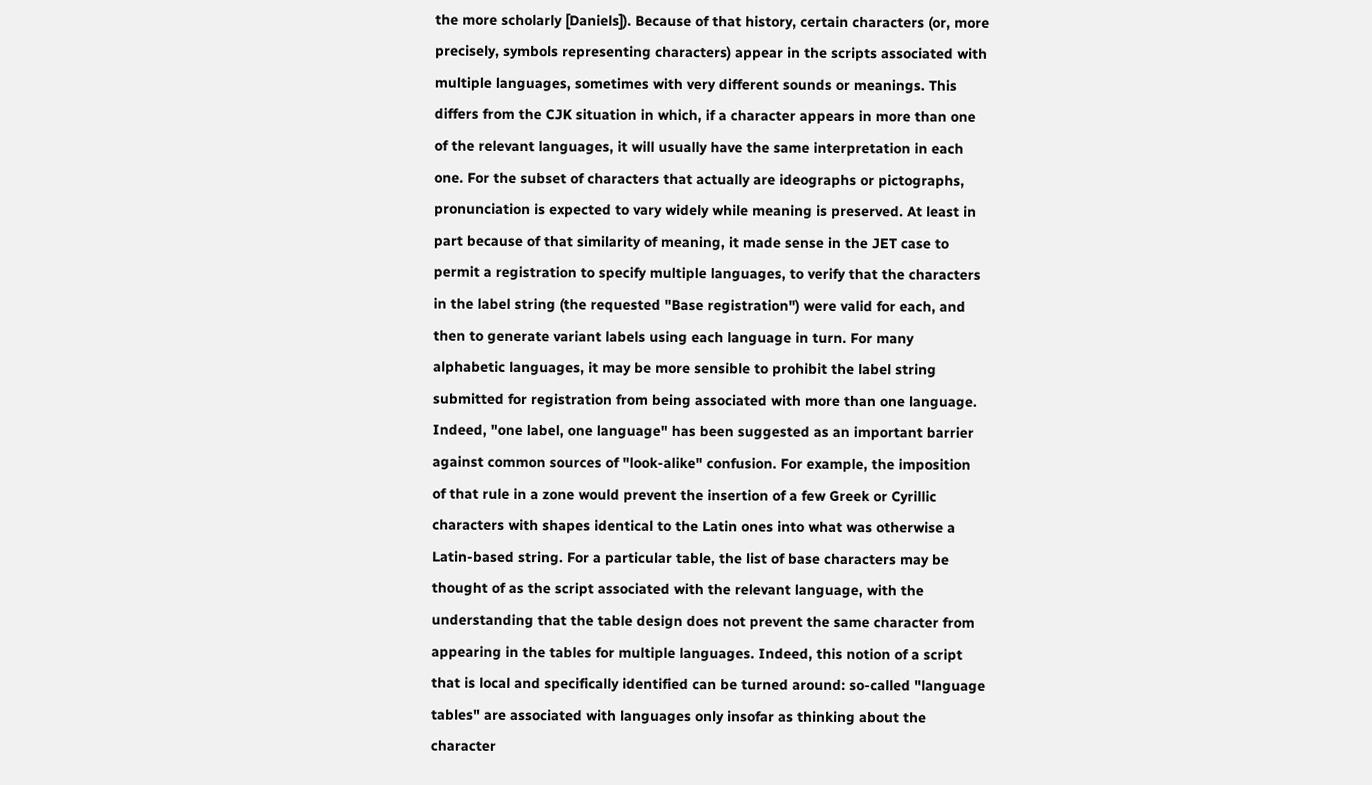the more scholarly [Daniels]). Because of that history, certain characters (or, more precisely, symbols representing characters) appear in the scripts associated with multiple languages, sometimes with very different sounds or meanings. This differs from the CJK situation in which, if a character appears in more than one of the relevant languages, it will usually have the same interpretation in each one. For the subset of characters that actually are ideographs or pictographs, pronunciation is expected to vary widely while meaning is preserved. At least in part because of that similarity of meaning, it made sense in the JET case to permit a registration to specify multiple languages, to verify that the characters in the label string (the requested "Base registration") were valid for each, and then to generate variant labels using each language in turn. For many alphabetic languages, it may be more sensible to prohibit the label string submitted for registration from being associated with more than one language. Indeed, "one label, one language" has been suggested as an important barrier against common sources of "look-alike" confusion. For example, the imposition of that rule in a zone would prevent the insertion of a few Greek or Cyrillic characters with shapes identical to the Latin ones into what was otherwise a Latin-based string. For a particular table, the list of base characters may be thought of as the script associated with the relevant language, with the understanding that the table design does not prevent the same character from appearing in the tables for multiple languages. Indeed, this notion of a script that is local and specifically identified can be turned around: so-called "language tables" are associated with languages only insofar as thinking about the character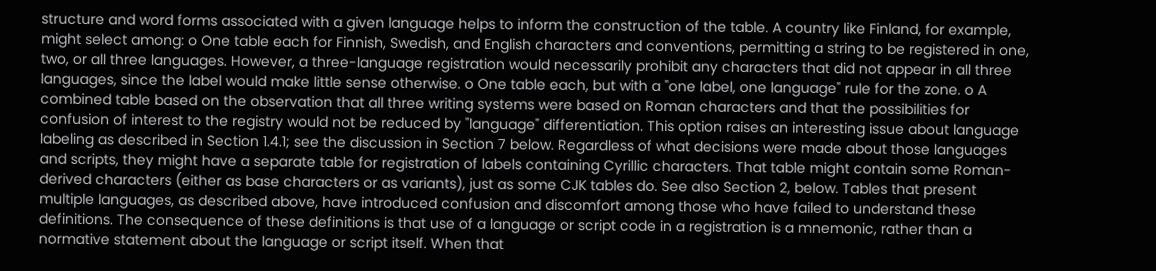structure and word forms associated with a given language helps to inform the construction of the table. A country like Finland, for example, might select among: o One table each for Finnish, Swedish, and English characters and conventions, permitting a string to be registered in one, two, or all three languages. However, a three-language registration would necessarily prohibit any characters that did not appear in all three languages, since the label would make little sense otherwise. o One table each, but with a "one label, one language" rule for the zone. o A combined table based on the observation that all three writing systems were based on Roman characters and that the possibilities for confusion of interest to the registry would not be reduced by "language" differentiation. This option raises an interesting issue about language labeling as described in Section 1.4.1; see the discussion in Section 7 below. Regardless of what decisions were made about those languages and scripts, they might have a separate table for registration of labels containing Cyrillic characters. That table might contain some Roman-derived characters (either as base characters or as variants), just as some CJK tables do. See also Section 2, below. Tables that present multiple languages, as described above, have introduced confusion and discomfort among those who have failed to understand these definitions. The consequence of these definitions is that use of a language or script code in a registration is a mnemonic, rather than a normative statement about the language or script itself. When that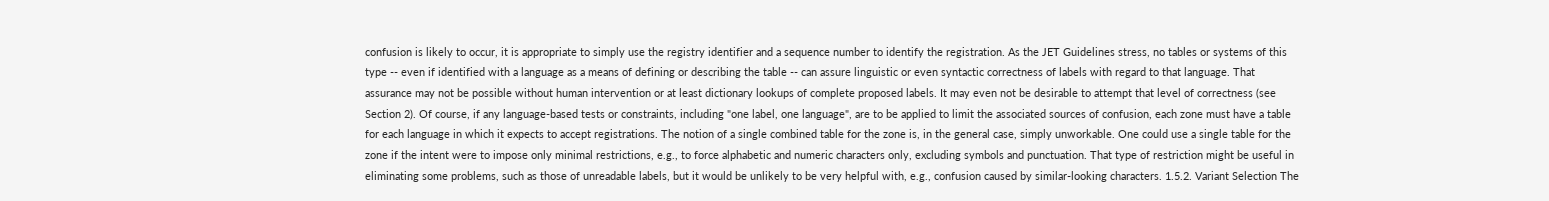confusion is likely to occur, it is appropriate to simply use the registry identifier and a sequence number to identify the registration. As the JET Guidelines stress, no tables or systems of this type -- even if identified with a language as a means of defining or describing the table -- can assure linguistic or even syntactic correctness of labels with regard to that language. That assurance may not be possible without human intervention or at least dictionary lookups of complete proposed labels. It may even not be desirable to attempt that level of correctness (see Section 2). Of course, if any language-based tests or constraints, including "one label, one language", are to be applied to limit the associated sources of confusion, each zone must have a table for each language in which it expects to accept registrations. The notion of a single combined table for the zone is, in the general case, simply unworkable. One could use a single table for the zone if the intent were to impose only minimal restrictions, e.g., to force alphabetic and numeric characters only, excluding symbols and punctuation. That type of restriction might be useful in eliminating some problems, such as those of unreadable labels, but it would be unlikely to be very helpful with, e.g., confusion caused by similar-looking characters. 1.5.2. Variant Selection The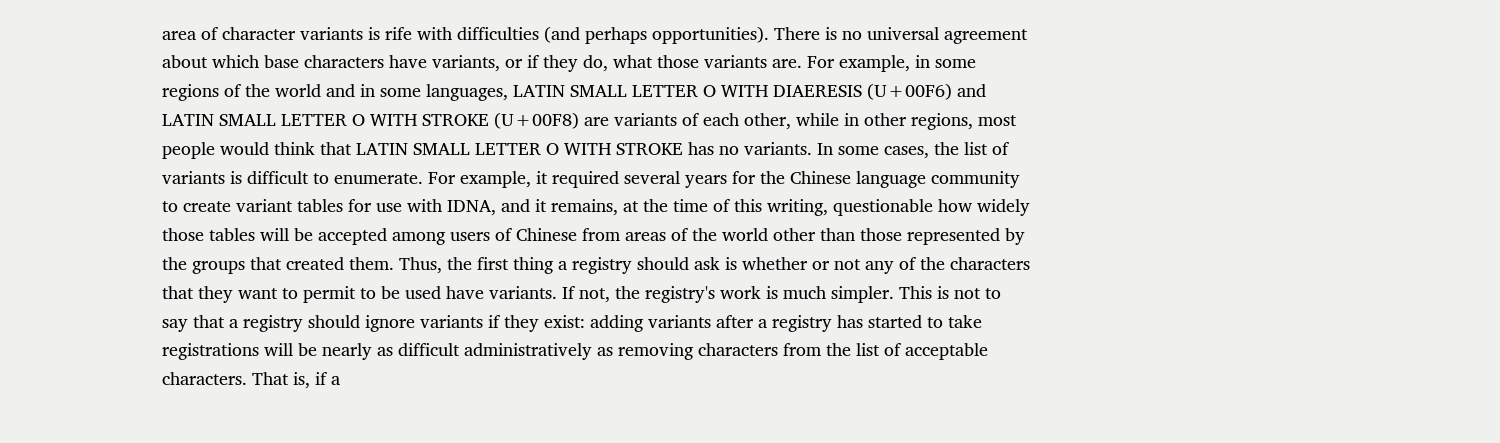area of character variants is rife with difficulties (and perhaps opportunities). There is no universal agreement about which base characters have variants, or if they do, what those variants are. For example, in some regions of the world and in some languages, LATIN SMALL LETTER O WITH DIAERESIS (U+00F6) and LATIN SMALL LETTER O WITH STROKE (U+00F8) are variants of each other, while in other regions, most people would think that LATIN SMALL LETTER O WITH STROKE has no variants. In some cases, the list of variants is difficult to enumerate. For example, it required several years for the Chinese language community to create variant tables for use with IDNA, and it remains, at the time of this writing, questionable how widely those tables will be accepted among users of Chinese from areas of the world other than those represented by the groups that created them. Thus, the first thing a registry should ask is whether or not any of the characters that they want to permit to be used have variants. If not, the registry's work is much simpler. This is not to say that a registry should ignore variants if they exist: adding variants after a registry has started to take registrations will be nearly as difficult administratively as removing characters from the list of acceptable characters. That is, if a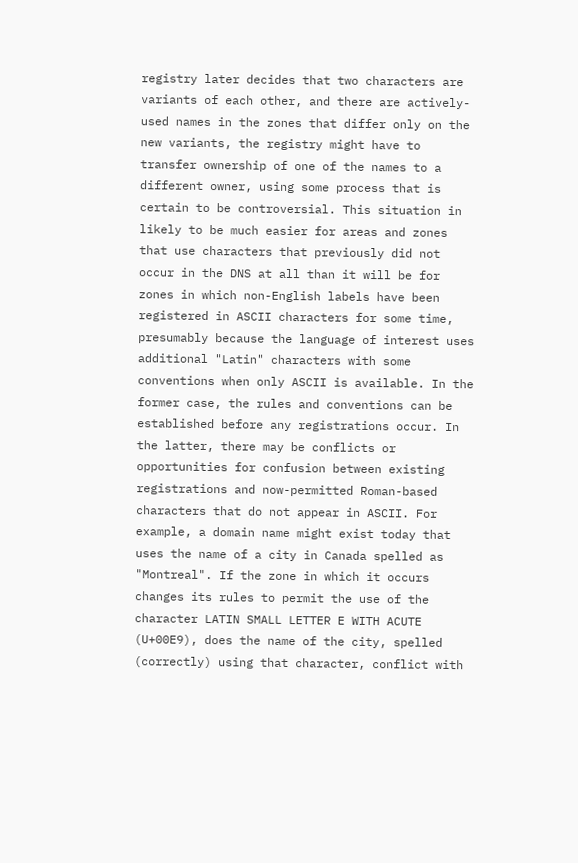registry later decides that two characters are variants of each other, and there are actively-used names in the zones that differ only on the new variants, the registry might have to transfer ownership of one of the names to a different owner, using some process that is certain to be controversial. This situation in likely to be much easier for areas and zones that use characters that previously did not occur in the DNS at all than it will be for zones in which non-English labels have been registered in ASCII characters for some time, presumably because the language of interest uses additional "Latin" characters with some conventions when only ASCII is available. In the former case, the rules and conventions can be established before any registrations occur. In the latter, there may be conflicts or opportunities for confusion between existing registrations and now-permitted Roman-based characters that do not appear in ASCII. For example, a domain name might exist today that uses the name of a city in Canada spelled as "Montreal". If the zone in which it occurs changes its rules to permit the use of the character LATIN SMALL LETTER E WITH ACUTE (U+00E9), does the name of the city, spelled (correctly) using that character, conflict with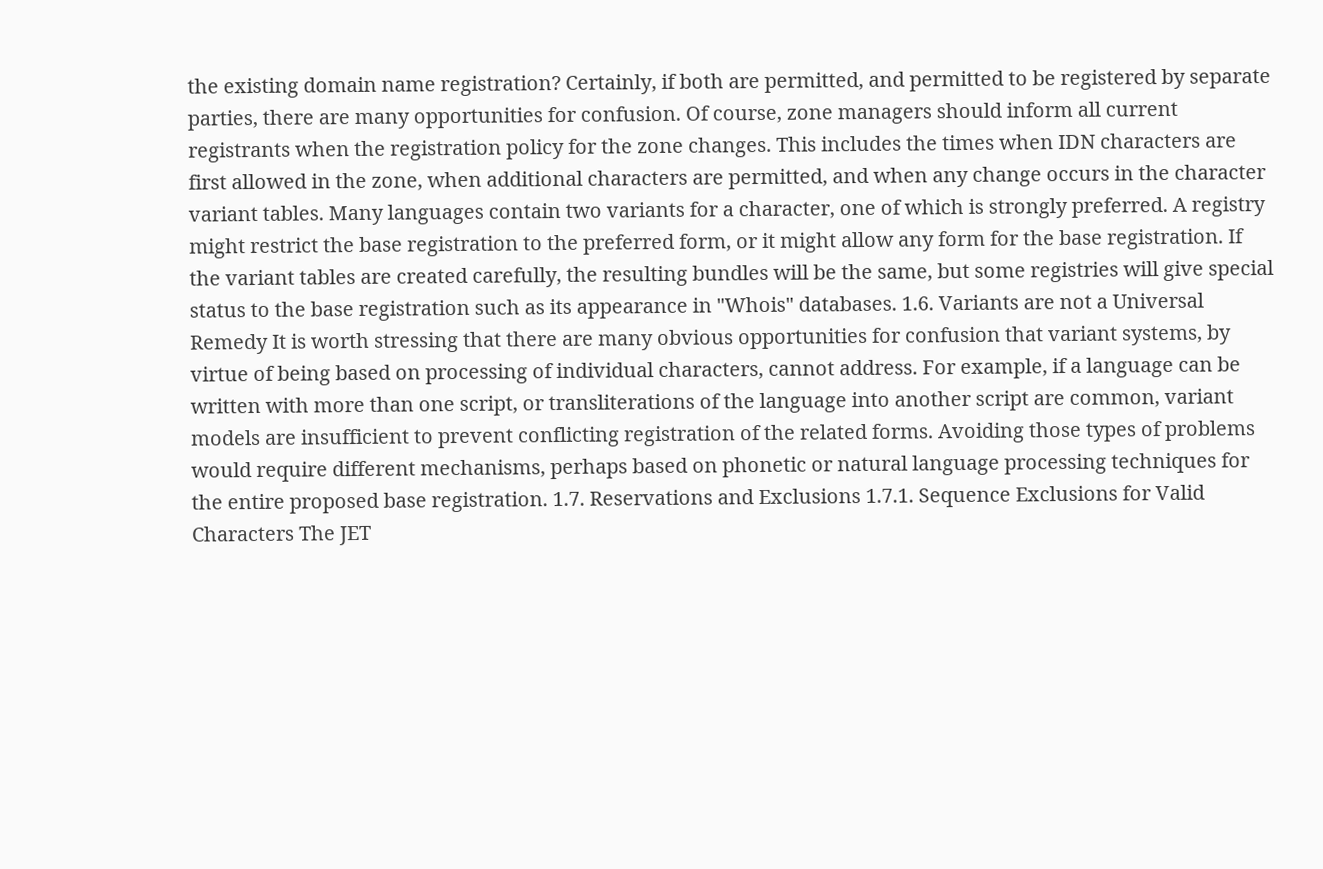the existing domain name registration? Certainly, if both are permitted, and permitted to be registered by separate parties, there are many opportunities for confusion. Of course, zone managers should inform all current registrants when the registration policy for the zone changes. This includes the times when IDN characters are first allowed in the zone, when additional characters are permitted, and when any change occurs in the character variant tables. Many languages contain two variants for a character, one of which is strongly preferred. A registry might restrict the base registration to the preferred form, or it might allow any form for the base registration. If the variant tables are created carefully, the resulting bundles will be the same, but some registries will give special status to the base registration such as its appearance in "Whois" databases. 1.6. Variants are not a Universal Remedy It is worth stressing that there are many obvious opportunities for confusion that variant systems, by virtue of being based on processing of individual characters, cannot address. For example, if a language can be written with more than one script, or transliterations of the language into another script are common, variant models are insufficient to prevent conflicting registration of the related forms. Avoiding those types of problems would require different mechanisms, perhaps based on phonetic or natural language processing techniques for the entire proposed base registration. 1.7. Reservations and Exclusions 1.7.1. Sequence Exclusions for Valid Characters The JET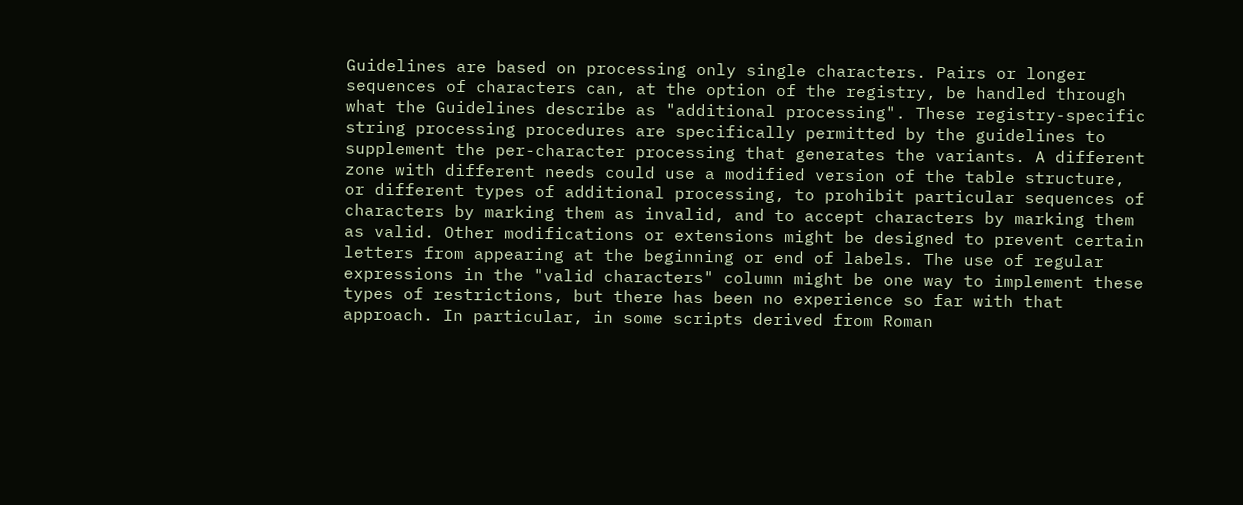Guidelines are based on processing only single characters. Pairs or longer sequences of characters can, at the option of the registry, be handled through what the Guidelines describe as "additional processing". These registry-specific string processing procedures are specifically permitted by the guidelines to supplement the per-character processing that generates the variants. A different zone with different needs could use a modified version of the table structure, or different types of additional processing, to prohibit particular sequences of characters by marking them as invalid, and to accept characters by marking them as valid. Other modifications or extensions might be designed to prevent certain letters from appearing at the beginning or end of labels. The use of regular expressions in the "valid characters" column might be one way to implement these types of restrictions, but there has been no experience so far with that approach. In particular, in some scripts derived from Roman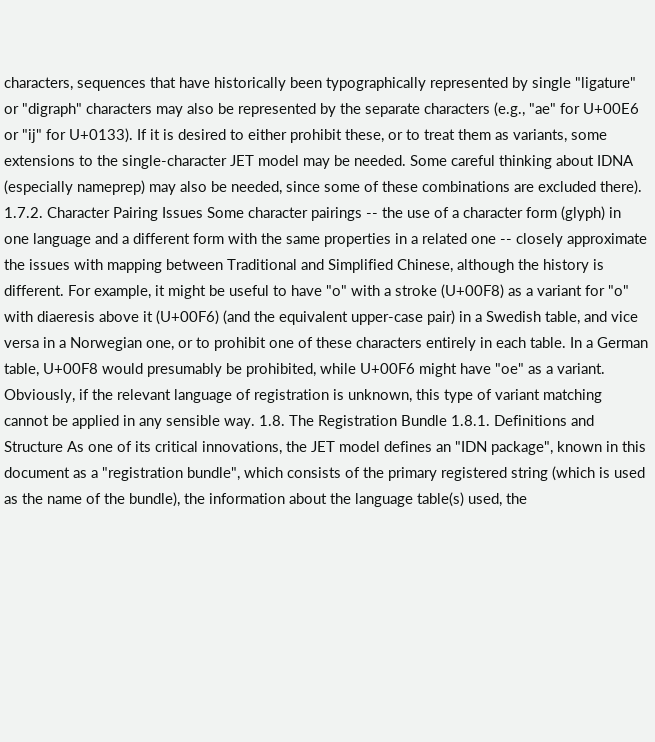characters, sequences that have historically been typographically represented by single "ligature" or "digraph" characters may also be represented by the separate characters (e.g., "ae" for U+00E6 or "ij" for U+0133). If it is desired to either prohibit these, or to treat them as variants, some extensions to the single-character JET model may be needed. Some careful thinking about IDNA (especially nameprep) may also be needed, since some of these combinations are excluded there). 1.7.2. Character Pairing Issues Some character pairings -- the use of a character form (glyph) in one language and a different form with the same properties in a related one -- closely approximate the issues with mapping between Traditional and Simplified Chinese, although the history is different. For example, it might be useful to have "o" with a stroke (U+00F8) as a variant for "o" with diaeresis above it (U+00F6) (and the equivalent upper-case pair) in a Swedish table, and vice versa in a Norwegian one, or to prohibit one of these characters entirely in each table. In a German table, U+00F8 would presumably be prohibited, while U+00F6 might have "oe" as a variant. Obviously, if the relevant language of registration is unknown, this type of variant matching cannot be applied in any sensible way. 1.8. The Registration Bundle 1.8.1. Definitions and Structure As one of its critical innovations, the JET model defines an "IDN package", known in this document as a "registration bundle", which consists of the primary registered string (which is used as the name of the bundle), the information about the language table(s) used, the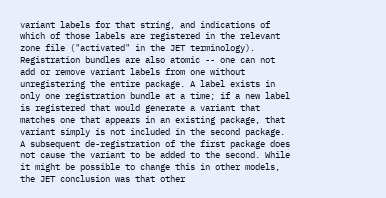variant labels for that string, and indications of which of those labels are registered in the relevant zone file ("activated" in the JET terminology). Registration bundles are also atomic -- one can not add or remove variant labels from one without unregistering the entire package. A label exists in only one registration bundle at a time; if a new label is registered that would generate a variant that matches one that appears in an existing package, that variant simply is not included in the second package. A subsequent de-registration of the first package does not cause the variant to be added to the second. While it might be possible to change this in other models, the JET conclusion was that other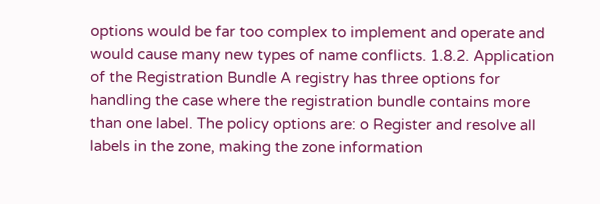options would be far too complex to implement and operate and would cause many new types of name conflicts. 1.8.2. Application of the Registration Bundle A registry has three options for handling the case where the registration bundle contains more than one label. The policy options are: o Register and resolve all labels in the zone, making the zone information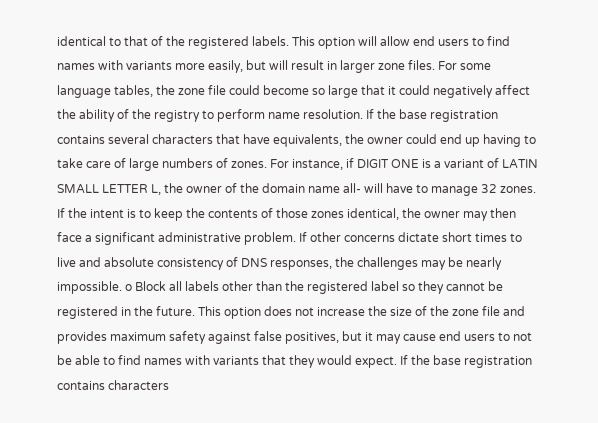identical to that of the registered labels. This option will allow end users to find names with variants more easily, but will result in larger zone files. For some language tables, the zone file could become so large that it could negatively affect the ability of the registry to perform name resolution. If the base registration contains several characters that have equivalents, the owner could end up having to take care of large numbers of zones. For instance, if DIGIT ONE is a variant of LATIN SMALL LETTER L, the owner of the domain name all- will have to manage 32 zones. If the intent is to keep the contents of those zones identical, the owner may then face a significant administrative problem. If other concerns dictate short times to live and absolute consistency of DNS responses, the challenges may be nearly impossible. o Block all labels other than the registered label so they cannot be registered in the future. This option does not increase the size of the zone file and provides maximum safety against false positives, but it may cause end users to not be able to find names with variants that they would expect. If the base registration contains characters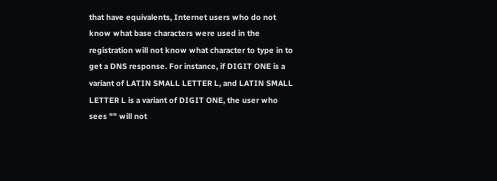that have equivalents, Internet users who do not know what base characters were used in the registration will not know what character to type in to get a DNS response. For instance, if DIGIT ONE is a variant of LATIN SMALL LETTER L, and LATIN SMALL LETTER L is a variant of DIGIT ONE, the user who sees "" will not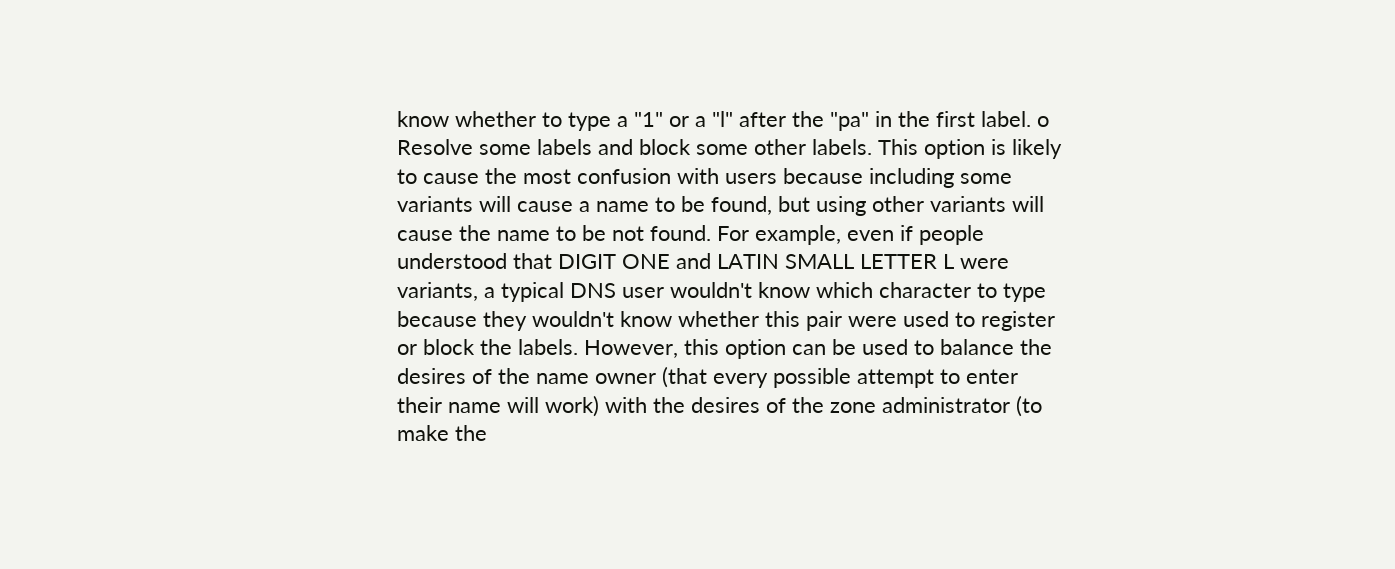know whether to type a "1" or a "l" after the "pa" in the first label. o Resolve some labels and block some other labels. This option is likely to cause the most confusion with users because including some variants will cause a name to be found, but using other variants will cause the name to be not found. For example, even if people understood that DIGIT ONE and LATIN SMALL LETTER L were variants, a typical DNS user wouldn't know which character to type because they wouldn't know whether this pair were used to register or block the labels. However, this option can be used to balance the desires of the name owner (that every possible attempt to enter their name will work) with the desires of the zone administrator (to make the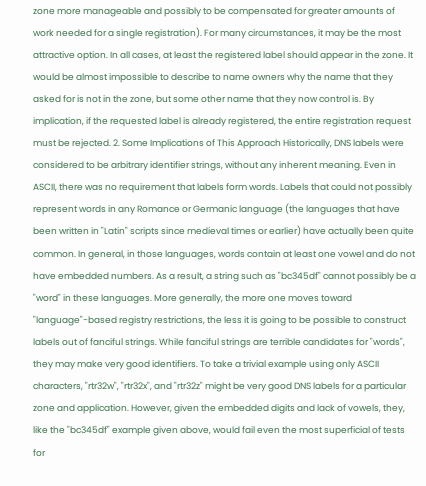zone more manageable and possibly to be compensated for greater amounts of work needed for a single registration). For many circumstances, it may be the most attractive option. In all cases, at least the registered label should appear in the zone. It would be almost impossible to describe to name owners why the name that they asked for is not in the zone, but some other name that they now control is. By implication, if the requested label is already registered, the entire registration request must be rejected. 2. Some Implications of This Approach Historically, DNS labels were considered to be arbitrary identifier strings, without any inherent meaning. Even in ASCII, there was no requirement that labels form words. Labels that could not possibly represent words in any Romance or Germanic language (the languages that have been written in "Latin" scripts since medieval times or earlier) have actually been quite common. In general, in those languages, words contain at least one vowel and do not have embedded numbers. As a result, a string such as "bc345df" cannot possibly be a "word" in these languages. More generally, the more one moves toward "language"-based registry restrictions, the less it is going to be possible to construct labels out of fanciful strings. While fanciful strings are terrible candidates for "words", they may make very good identifiers. To take a trivial example using only ASCII characters, "rtr32w", "rtr32x", and "rtr32z" might be very good DNS labels for a particular zone and application. However, given the embedded digits and lack of vowels, they, like the "bc345df" example given above, would fail even the most superficial of tests for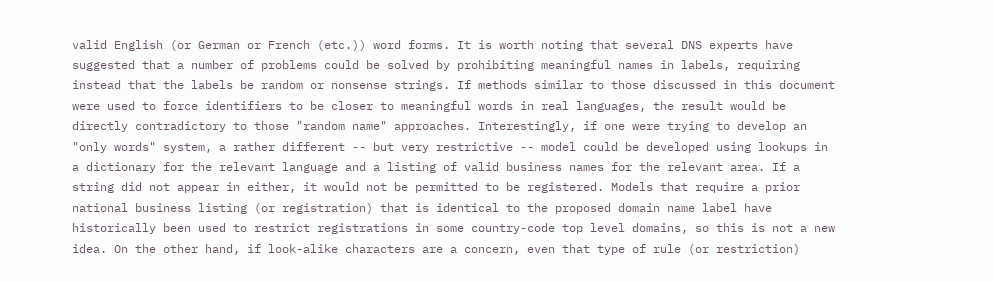valid English (or German or French (etc.)) word forms. It is worth noting that several DNS experts have suggested that a number of problems could be solved by prohibiting meaningful names in labels, requiring instead that the labels be random or nonsense strings. If methods similar to those discussed in this document were used to force identifiers to be closer to meaningful words in real languages, the result would be directly contradictory to those "random name" approaches. Interestingly, if one were trying to develop an "only words" system, a rather different -- but very restrictive -- model could be developed using lookups in a dictionary for the relevant language and a listing of valid business names for the relevant area. If a string did not appear in either, it would not be permitted to be registered. Models that require a prior national business listing (or registration) that is identical to the proposed domain name label have historically been used to restrict registrations in some country-code top level domains, so this is not a new idea. On the other hand, if look-alike characters are a concern, even that type of rule (or restriction)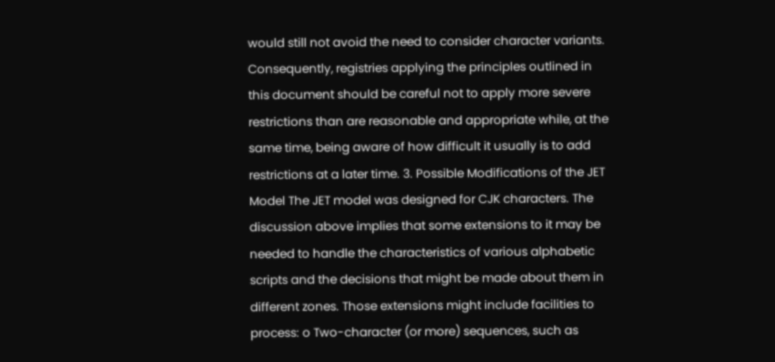would still not avoid the need to consider character variants. Consequently, registries applying the principles outlined in this document should be careful not to apply more severe restrictions than are reasonable and appropriate while, at the same time, being aware of how difficult it usually is to add restrictions at a later time. 3. Possible Modifications of the JET Model The JET model was designed for CJK characters. The discussion above implies that some extensions to it may be needed to handle the characteristics of various alphabetic scripts and the decisions that might be made about them in different zones. Those extensions might include facilities to process: o Two-character (or more) sequences, such as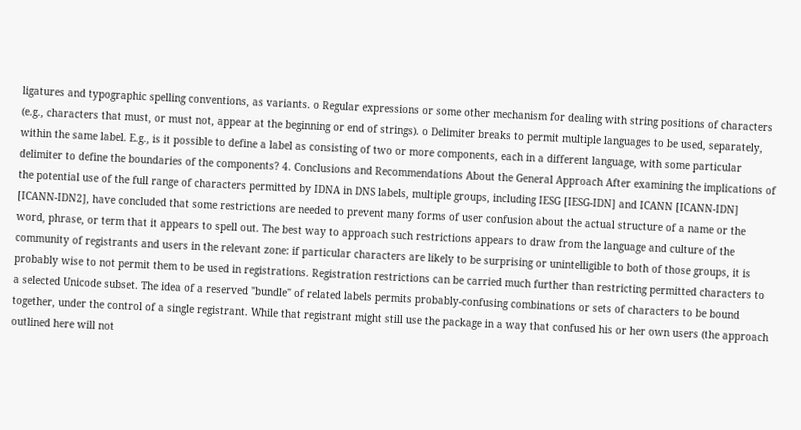ligatures and typographic spelling conventions, as variants. o Regular expressions or some other mechanism for dealing with string positions of characters (e.g., characters that must, or must not, appear at the beginning or end of strings). o Delimiter breaks to permit multiple languages to be used, separately, within the same label. E.g., is it possible to define a label as consisting of two or more components, each in a different language, with some particular delimiter to define the boundaries of the components? 4. Conclusions and Recommendations About the General Approach After examining the implications of the potential use of the full range of characters permitted by IDNA in DNS labels, multiple groups, including IESG [IESG-IDN] and ICANN [ICANN-IDN] [ICANN-IDN2], have concluded that some restrictions are needed to prevent many forms of user confusion about the actual structure of a name or the word, phrase, or term that it appears to spell out. The best way to approach such restrictions appears to draw from the language and culture of the community of registrants and users in the relevant zone: if particular characters are likely to be surprising or unintelligible to both of those groups, it is probably wise to not permit them to be used in registrations. Registration restrictions can be carried much further than restricting permitted characters to a selected Unicode subset. The idea of a reserved "bundle" of related labels permits probably-confusing combinations or sets of characters to be bound together, under the control of a single registrant. While that registrant might still use the package in a way that confused his or her own users (the approach outlined here will not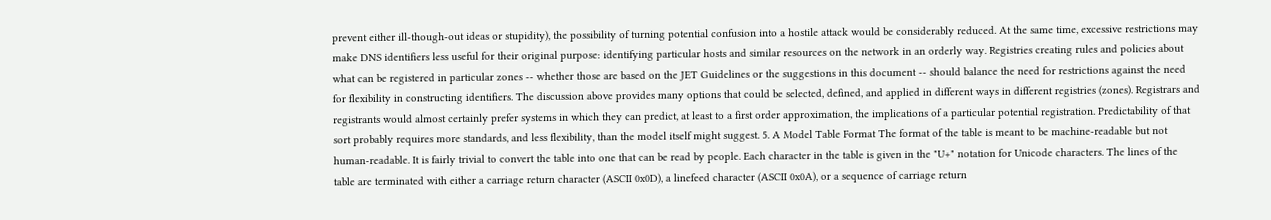prevent either ill-though-out ideas or stupidity), the possibility of turning potential confusion into a hostile attack would be considerably reduced. At the same time, excessive restrictions may make DNS identifiers less useful for their original purpose: identifying particular hosts and similar resources on the network in an orderly way. Registries creating rules and policies about what can be registered in particular zones -- whether those are based on the JET Guidelines or the suggestions in this document -- should balance the need for restrictions against the need for flexibility in constructing identifiers. The discussion above provides many options that could be selected, defined, and applied in different ways in different registries (zones). Registrars and registrants would almost certainly prefer systems in which they can predict, at least to a first order approximation, the implications of a particular potential registration. Predictability of that sort probably requires more standards, and less flexibility, than the model itself might suggest. 5. A Model Table Format The format of the table is meant to be machine-readable but not human-readable. It is fairly trivial to convert the table into one that can be read by people. Each character in the table is given in the "U+" notation for Unicode characters. The lines of the table are terminated with either a carriage return character (ASCII 0x0D), a linefeed character (ASCII 0x0A), or a sequence of carriage return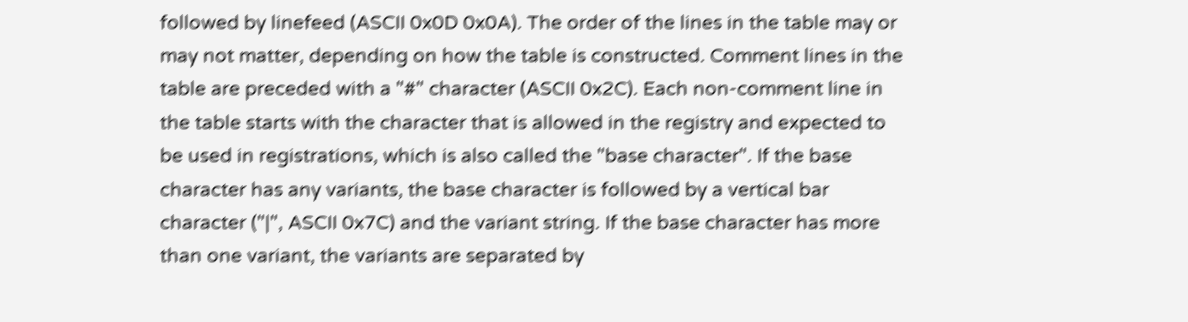followed by linefeed (ASCII 0x0D 0x0A). The order of the lines in the table may or may not matter, depending on how the table is constructed. Comment lines in the table are preceded with a "#" character (ASCII 0x2C). Each non-comment line in the table starts with the character that is allowed in the registry and expected to be used in registrations, which is also called the "base character". If the base character has any variants, the base character is followed by a vertical bar character ("|", ASCII 0x7C) and the variant string. If the base character has more than one variant, the variants are separated by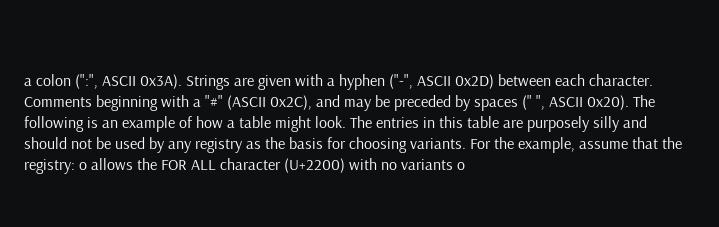a colon (":", ASCII 0x3A). Strings are given with a hyphen ("-", ASCII 0x2D) between each character. Comments beginning with a "#" (ASCII 0x2C), and may be preceded by spaces (" ", ASCII 0x20). The following is an example of how a table might look. The entries in this table are purposely silly and should not be used by any registry as the basis for choosing variants. For the example, assume that the registry: o allows the FOR ALL character (U+2200) with no variants o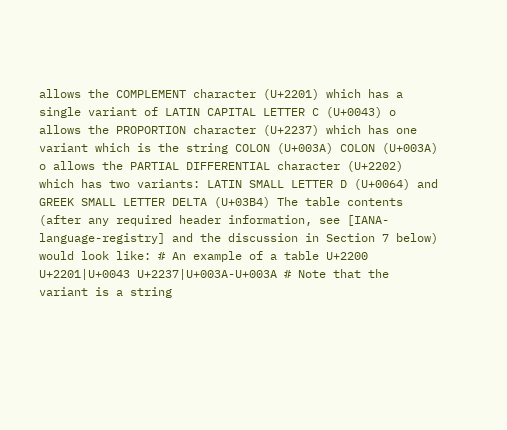allows the COMPLEMENT character (U+2201) which has a single variant of LATIN CAPITAL LETTER C (U+0043) o allows the PROPORTION character (U+2237) which has one variant which is the string COLON (U+003A) COLON (U+003A) o allows the PARTIAL DIFFERENTIAL character (U+2202) which has two variants: LATIN SMALL LETTER D (U+0064) and GREEK SMALL LETTER DELTA (U+03B4) The table contents (after any required header information, see [IANA-language-registry] and the discussion in Section 7 below) would look like: # An example of a table U+2200 U+2201|U+0043 U+2237|U+003A-U+003A # Note that the variant is a string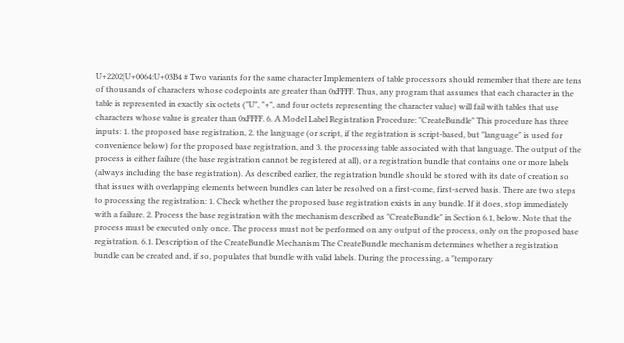U+2202|U+0064:U+03B4 # Two variants for the same character Implementers of table processors should remember that there are tens of thousands of characters whose codepoints are greater than 0xFFFF. Thus, any program that assumes that each character in the table is represented in exactly six octets ("U", "+", and four octets representing the character value) will fail with tables that use characters whose value is greater than 0xFFFF. 6. A Model Label Registration Procedure: "CreateBundle" This procedure has three inputs: 1. the proposed base registration, 2. the language (or script, if the registration is script-based, but "language" is used for convenience below) for the proposed base registration, and 3. the processing table associated with that language. The output of the process is either failure (the base registration cannot be registered at all), or a registration bundle that contains one or more labels (always including the base registration). As described earlier, the registration bundle should be stored with its date of creation so that issues with overlapping elements between bundles can later be resolved on a first-come, first-served basis. There are two steps to processing the registration: 1. Check whether the proposed base registration exists in any bundle. If it does, stop immediately with a failure. 2. Process the base registration with the mechanism described as "CreateBundle" in Section 6.1, below. Note that the process must be executed only once. The process must not be performed on any output of the process, only on the proposed base registration. 6.1. Description of the CreateBundle Mechanism The CreateBundle mechanism determines whether a registration bundle can be created and, if so, populates that bundle with valid labels. During the processing, a "temporary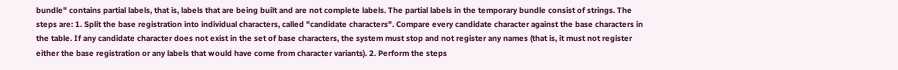bundle" contains partial labels, that is, labels that are being built and are not complete labels. The partial labels in the temporary bundle consist of strings. The steps are: 1. Split the base registration into individual characters, called "candidate characters". Compare every candidate character against the base characters in the table. If any candidate character does not exist in the set of base characters, the system must stop and not register any names (that is, it must not register either the base registration or any labels that would have come from character variants). 2. Perform the steps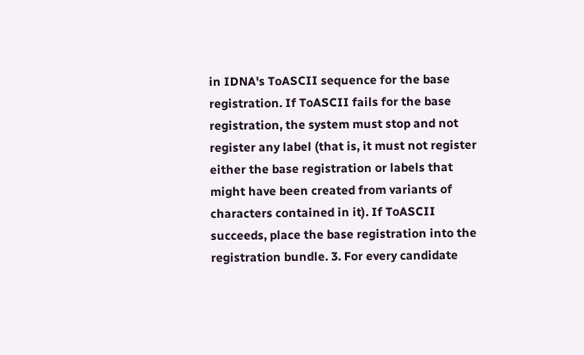in IDNA's ToASCII sequence for the base registration. If ToASCII fails for the base registration, the system must stop and not register any label (that is, it must not register either the base registration or labels that might have been created from variants of characters contained in it). If ToASCII succeeds, place the base registration into the registration bundle. 3. For every candidate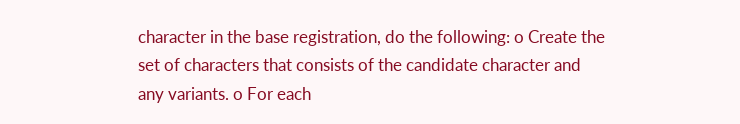character in the base registration, do the following: o Create the set of characters that consists of the candidate character and any variants. o For each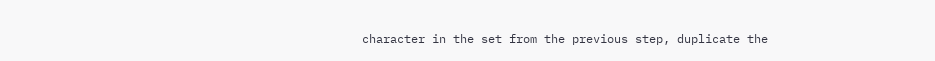character in the set from the previous step, duplicate the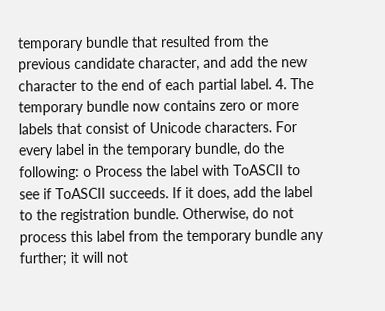temporary bundle that resulted from the previous candidate character, and add the new character to the end of each partial label. 4. The temporary bundle now contains zero or more labels that consist of Unicode characters. For every label in the temporary bundle, do the following: o Process the label with ToASCII to see if ToASCII succeeds. If it does, add the label to the registration bundle. Otherwise, do not process this label from the temporary bundle any further; it will not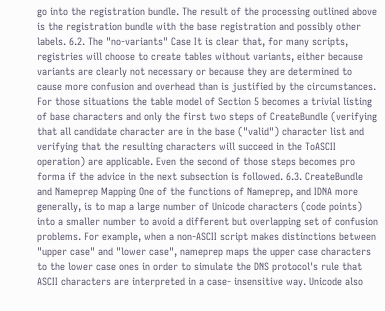go into the registration bundle. The result of the processing outlined above is the registration bundle with the base registration and possibly other labels. 6.2. The "no-variants" Case It is clear that, for many scripts, registries will choose to create tables without variants, either because variants are clearly not necessary or because they are determined to cause more confusion and overhead than is justified by the circumstances. For those situations the table model of Section 5 becomes a trivial listing of base characters and only the first two steps of CreateBundle (verifying that all candidate character are in the base ("valid") character list and verifying that the resulting characters will succeed in the ToASCII operation) are applicable. Even the second of those steps becomes pro forma if the advice in the next subsection is followed. 6.3. CreateBundle and Nameprep Mapping One of the functions of Nameprep, and IDNA more generally, is to map a large number of Unicode characters (code points) into a smaller number to avoid a different but overlapping set of confusion problems. For example, when a non-ASCII script makes distinctions between "upper case" and "lower case", nameprep maps the upper case characters to the lower case ones in order to simulate the DNS protocol's rule that ASCII characters are interpreted in a case- insensitive way. Unicode also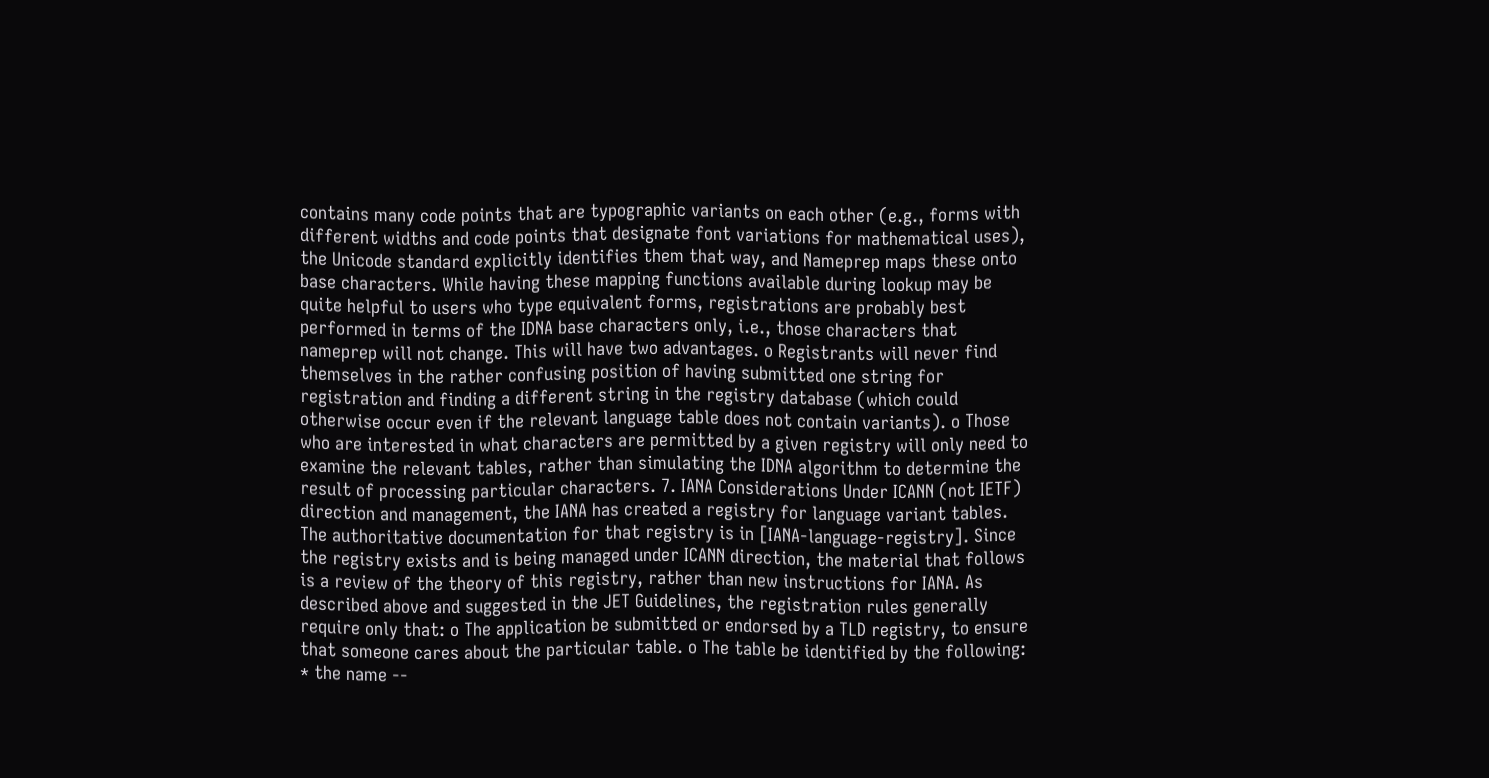contains many code points that are typographic variants on each other (e.g., forms with different widths and code points that designate font variations for mathematical uses), the Unicode standard explicitly identifies them that way, and Nameprep maps these onto base characters. While having these mapping functions available during lookup may be quite helpful to users who type equivalent forms, registrations are probably best performed in terms of the IDNA base characters only, i.e., those characters that nameprep will not change. This will have two advantages. o Registrants will never find themselves in the rather confusing position of having submitted one string for registration and finding a different string in the registry database (which could otherwise occur even if the relevant language table does not contain variants). o Those who are interested in what characters are permitted by a given registry will only need to examine the relevant tables, rather than simulating the IDNA algorithm to determine the result of processing particular characters. 7. IANA Considerations Under ICANN (not IETF) direction and management, the IANA has created a registry for language variant tables. The authoritative documentation for that registry is in [IANA-language-registry]. Since the registry exists and is being managed under ICANN direction, the material that follows is a review of the theory of this registry, rather than new instructions for IANA. As described above and suggested in the JET Guidelines, the registration rules generally require only that: o The application be submitted or endorsed by a TLD registry, to ensure that someone cares about the particular table. o The table be identified by the following: * the name --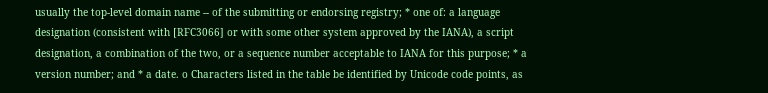usually the top-level domain name -- of the submitting or endorsing registry; * one of: a language designation (consistent with [RFC3066] or with some other system approved by the IANA), a script designation, a combination of the two, or a sequence number acceptable to IANA for this purpose; * a version number; and * a date. o Characters listed in the table be identified by Unicode code points, as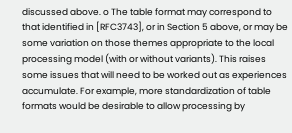discussed above. o The table format may correspond to that identified in [RFC3743], or in Section 5 above, or may be some variation on those themes appropriate to the local processing model (with or without variants). This raises some issues that will need to be worked out as experiences accumulate. For example, more standardization of table formats would be desirable to allow processing by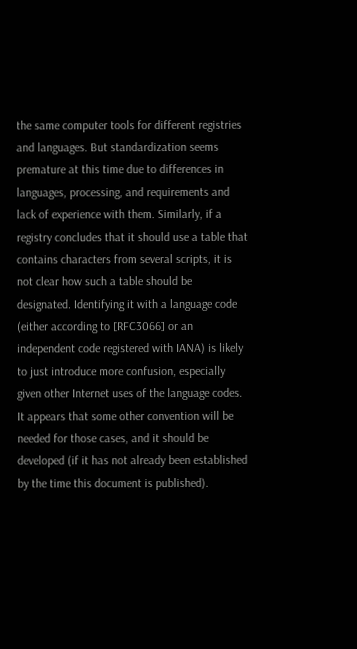the same computer tools for different registries and languages. But standardization seems premature at this time due to differences in languages, processing, and requirements and lack of experience with them. Similarly, if a registry concludes that it should use a table that contains characters from several scripts, it is not clear how such a table should be designated. Identifying it with a language code (either according to [RFC3066] or an independent code registered with IANA) is likely to just introduce more confusion, especially given other Internet uses of the language codes. It appears that some other convention will be needed for those cases, and it should be developed (if it has not already been established by the time this document is published).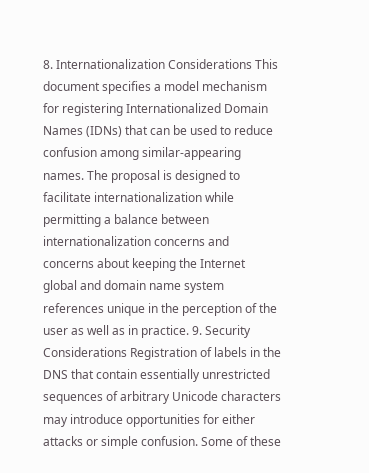8. Internationalization Considerations This document specifies a model mechanism for registering Internationalized Domain Names (IDNs) that can be used to reduce confusion among similar-appearing names. The proposal is designed to facilitate internationalization while permitting a balance between internationalization concerns and concerns about keeping the Internet global and domain name system references unique in the perception of the user as well as in practice. 9. Security Considerations Registration of labels in the DNS that contain essentially unrestricted sequences of arbitrary Unicode characters may introduce opportunities for either attacks or simple confusion. Some of these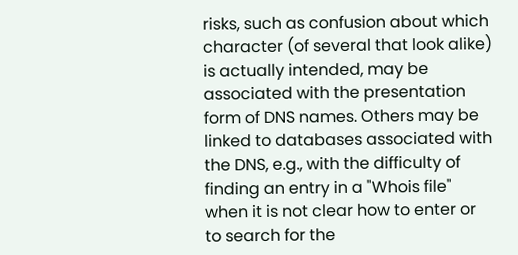risks, such as confusion about which character (of several that look alike) is actually intended, may be associated with the presentation form of DNS names. Others may be linked to databases associated with the DNS, e.g., with the difficulty of finding an entry in a "Whois file" when it is not clear how to enter or to search for the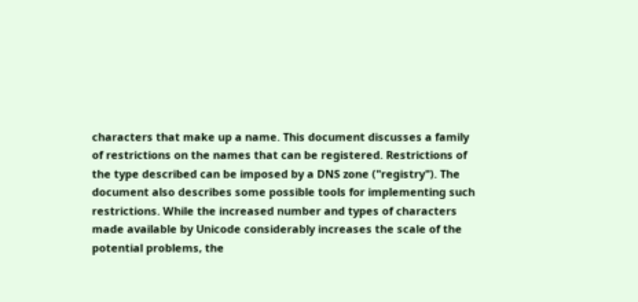characters that make up a name. This document discusses a family of restrictions on the names that can be registered. Restrictions of the type described can be imposed by a DNS zone ("registry"). The document also describes some possible tools for implementing such restrictions. While the increased number and types of characters made available by Unicode considerably increases the scale of the potential problems, the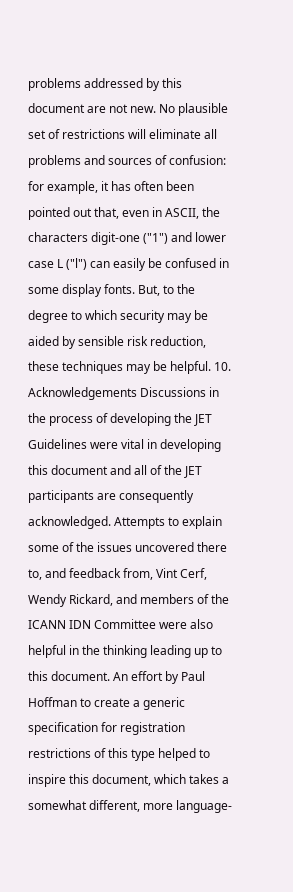problems addressed by this document are not new. No plausible set of restrictions will eliminate all problems and sources of confusion: for example, it has often been pointed out that, even in ASCII, the characters digit-one ("1") and lower case L ("l") can easily be confused in some display fonts. But, to the degree to which security may be aided by sensible risk reduction, these techniques may be helpful. 10. Acknowledgements Discussions in the process of developing the JET Guidelines were vital in developing this document and all of the JET participants are consequently acknowledged. Attempts to explain some of the issues uncovered there to, and feedback from, Vint Cerf, Wendy Rickard, and members of the ICANN IDN Committee were also helpful in the thinking leading up to this document. An effort by Paul Hoffman to create a generic specification for registration restrictions of this type helped to inspire this document, which takes a somewhat different, more language-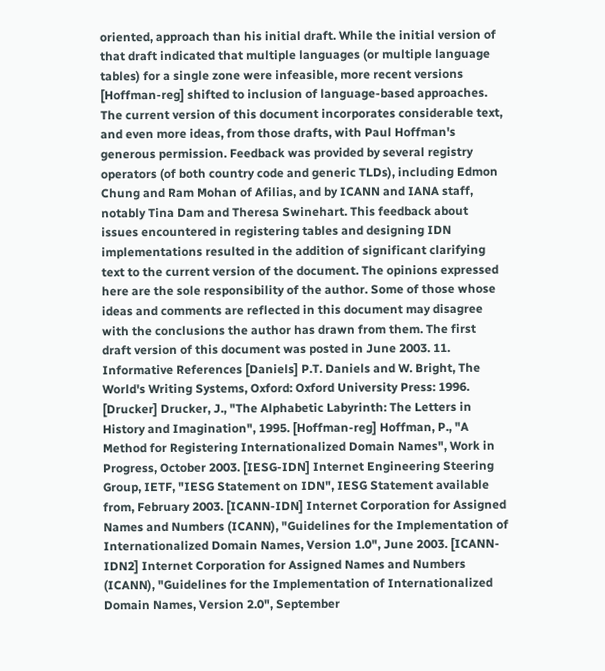oriented, approach than his initial draft. While the initial version of that draft indicated that multiple languages (or multiple language tables) for a single zone were infeasible, more recent versions [Hoffman-reg] shifted to inclusion of language-based approaches. The current version of this document incorporates considerable text, and even more ideas, from those drafts, with Paul Hoffman's generous permission. Feedback was provided by several registry operators (of both country code and generic TLDs), including Edmon Chung and Ram Mohan of Afilias, and by ICANN and IANA staff, notably Tina Dam and Theresa Swinehart. This feedback about issues encountered in registering tables and designing IDN implementations resulted in the addition of significant clarifying text to the current version of the document. The opinions expressed here are the sole responsibility of the author. Some of those whose ideas and comments are reflected in this document may disagree with the conclusions the author has drawn from them. The first draft version of this document was posted in June 2003. 11. Informative References [Daniels] P.T. Daniels and W. Bright, The World's Writing Systems, Oxford: Oxford University Press: 1996. [Drucker] Drucker, J., "The Alphabetic Labyrinth: The Letters in History and Imagination", 1995. [Hoffman-reg] Hoffman, P., "A Method for Registering Internationalized Domain Names", Work in Progress, October 2003. [IESG-IDN] Internet Engineering Steering Group, IETF, "IESG Statement on IDN", IESG Statement available from, February 2003. [ICANN-IDN] Internet Corporation for Assigned Names and Numbers (ICANN), "Guidelines for the Implementation of Internationalized Domain Names, Version 1.0", June 2003. [ICANN-IDN2] Internet Corporation for Assigned Names and Numbers (ICANN), "Guidelines for the Implementation of Internationalized Domain Names, Version 2.0", September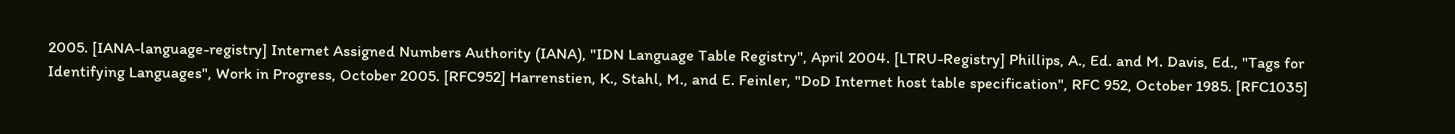2005. [IANA-language-registry] Internet Assigned Numbers Authority (IANA), "IDN Language Table Registry", April 2004. [LTRU-Registry] Phillips, A., Ed. and M. Davis, Ed., "Tags for Identifying Languages", Work in Progress, October 2005. [RFC952] Harrenstien, K., Stahl, M., and E. Feinler, "DoD Internet host table specification", RFC 952, October 1985. [RFC1035]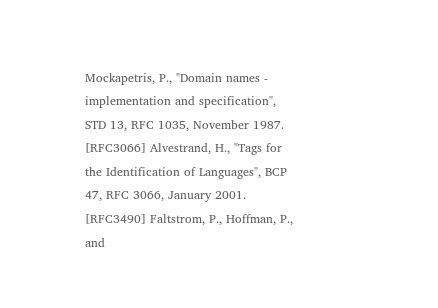Mockapetris, P., "Domain names - implementation and specification", STD 13, RFC 1035, November 1987. [RFC3066] Alvestrand, H., "Tags for the Identification of Languages", BCP 47, RFC 3066, January 2001. [RFC3490] Faltstrom, P., Hoffman, P., and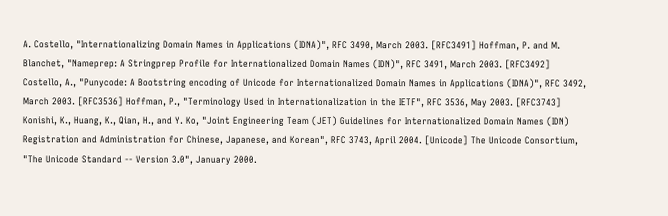A. Costello, "Internationalizing Domain Names in Applications (IDNA)", RFC 3490, March 2003. [RFC3491] Hoffman, P. and M. Blanchet, "Nameprep: A Stringprep Profile for Internationalized Domain Names (IDN)", RFC 3491, March 2003. [RFC3492] Costello, A., "Punycode: A Bootstring encoding of Unicode for Internationalized Domain Names in Applications (IDNA)", RFC 3492, March 2003. [RFC3536] Hoffman, P., "Terminology Used in Internationalization in the IETF", RFC 3536, May 2003. [RFC3743] Konishi, K., Huang, K., Qian, H., and Y. Ko, "Joint Engineering Team (JET) Guidelines for Internationalized Domain Names (IDN) Registration and Administration for Chinese, Japanese, and Korean", RFC 3743, April 2004. [Unicode] The Unicode Consortium, "The Unicode Standard -- Version 3.0", January 2000.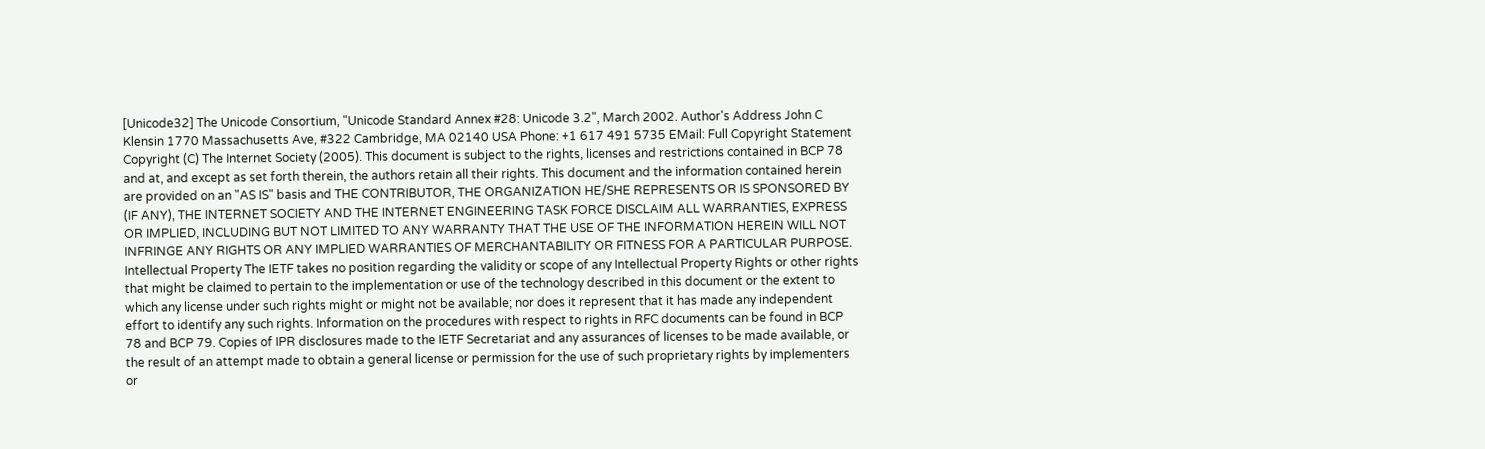[Unicode32] The Unicode Consortium, "Unicode Standard Annex #28: Unicode 3.2", March 2002. Author's Address John C Klensin 1770 Massachusetts Ave, #322 Cambridge, MA 02140 USA Phone: +1 617 491 5735 EMail: Full Copyright Statement Copyright (C) The Internet Society (2005). This document is subject to the rights, licenses and restrictions contained in BCP 78 and at, and except as set forth therein, the authors retain all their rights. This document and the information contained herein are provided on an "AS IS" basis and THE CONTRIBUTOR, THE ORGANIZATION HE/SHE REPRESENTS OR IS SPONSORED BY (IF ANY), THE INTERNET SOCIETY AND THE INTERNET ENGINEERING TASK FORCE DISCLAIM ALL WARRANTIES, EXPRESS OR IMPLIED, INCLUDING BUT NOT LIMITED TO ANY WARRANTY THAT THE USE OF THE INFORMATION HEREIN WILL NOT INFRINGE ANY RIGHTS OR ANY IMPLIED WARRANTIES OF MERCHANTABILITY OR FITNESS FOR A PARTICULAR PURPOSE. Intellectual Property The IETF takes no position regarding the validity or scope of any Intellectual Property Rights or other rights that might be claimed to pertain to the implementation or use of the technology described in this document or the extent to which any license under such rights might or might not be available; nor does it represent that it has made any independent effort to identify any such rights. Information on the procedures with respect to rights in RFC documents can be found in BCP 78 and BCP 79. Copies of IPR disclosures made to the IETF Secretariat and any assurances of licenses to be made available, or the result of an attempt made to obtain a general license or permission for the use of such proprietary rights by implementers or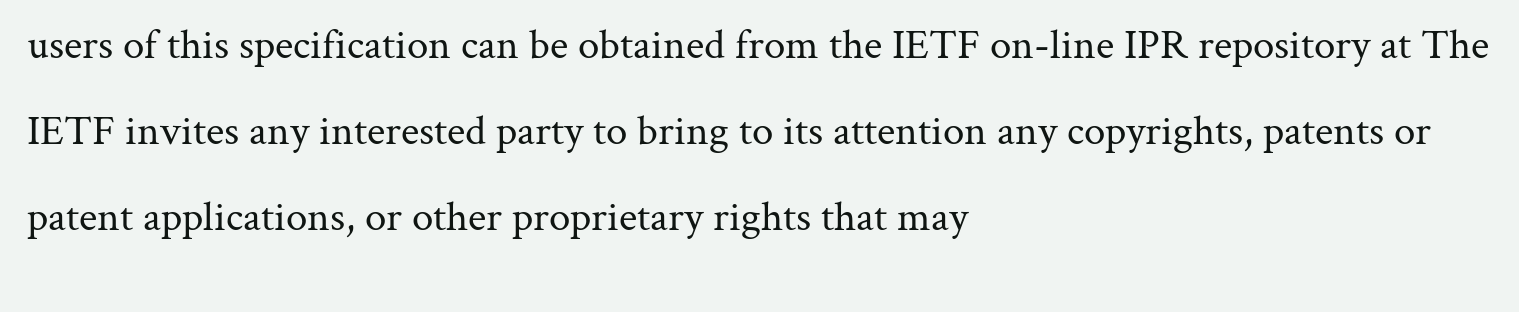users of this specification can be obtained from the IETF on-line IPR repository at The IETF invites any interested party to bring to its attention any copyrights, patents or patent applications, or other proprietary rights that may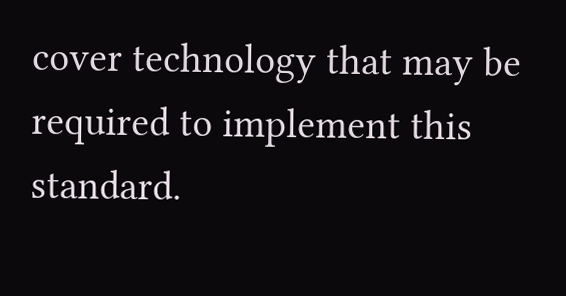cover technology that may be required to implement this standard.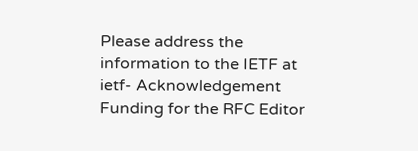Please address the information to the IETF at ietf- Acknowledgement Funding for the RFC Editor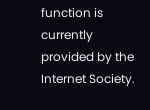function is currently provided by the Internet Society.